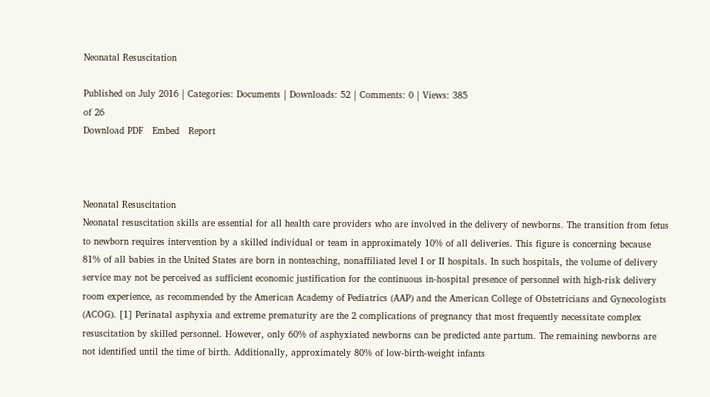Neonatal Resuscitation

Published on July 2016 | Categories: Documents | Downloads: 52 | Comments: 0 | Views: 385
of 26
Download PDF   Embed   Report



Neonatal Resuscitation
Neonatal resuscitation skills are essential for all health care providers who are involved in the delivery of newborns. The transition from fetus to newborn requires intervention by a skilled individual or team in approximately 10% of all deliveries. This figure is concerning because 81% of all babies in the United States are born in nonteaching, nonaffiliated level I or II hospitals. In such hospitals, the volume of delivery service may not be perceived as sufficient economic justification for the continuous in-hospital presence of personnel with high-risk delivery room experience, as recommended by the American Academy of Pediatrics (AAP) and the American College of Obstetricians and Gynecologists (ACOG). [1] Perinatal asphyxia and extreme prematurity are the 2 complications of pregnancy that most frequently necessitate complex resuscitation by skilled personnel. However, only 60% of asphyxiated newborns can be predicted ante partum. The remaining newborns are not identified until the time of birth. Additionally, approximately 80% of low-birth-weight infants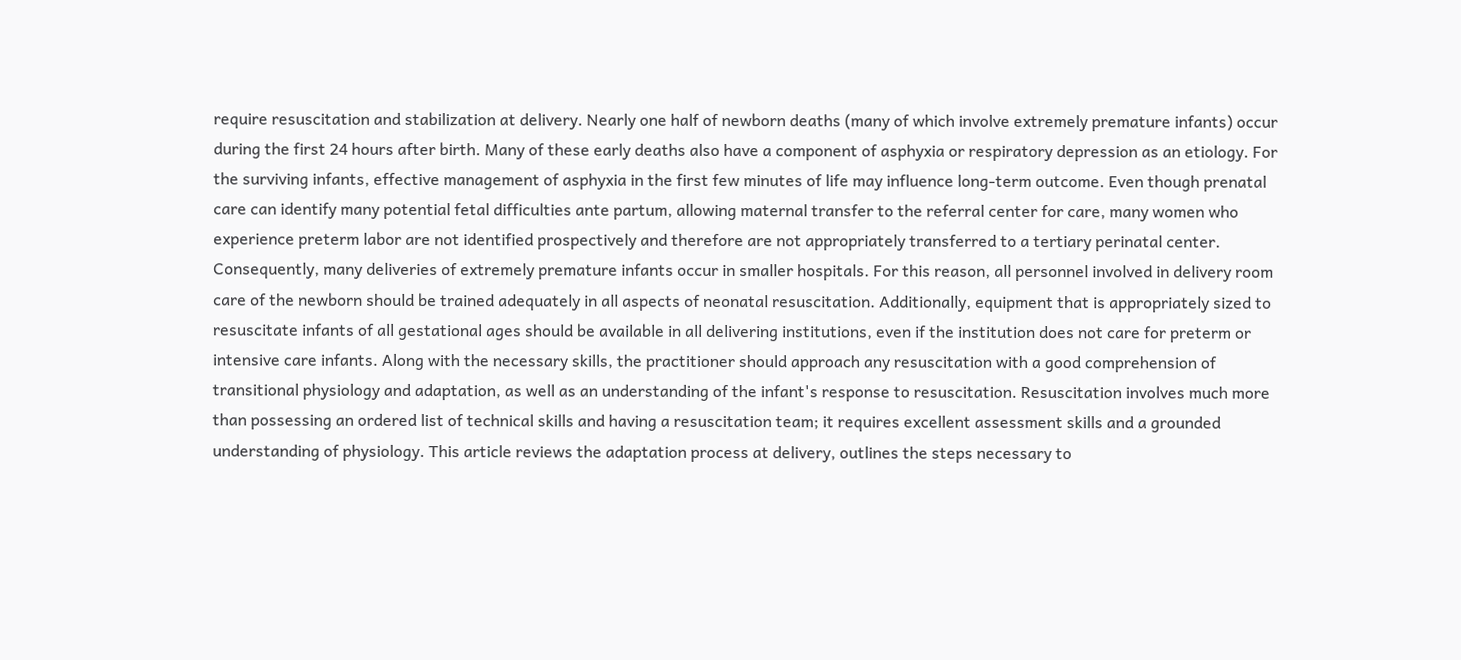require resuscitation and stabilization at delivery. Nearly one half of newborn deaths (many of which involve extremely premature infants) occur during the first 24 hours after birth. Many of these early deaths also have a component of asphyxia or respiratory depression as an etiology. For the surviving infants, effective management of asphyxia in the first few minutes of life may influence long-term outcome. Even though prenatal care can identify many potential fetal difficulties ante partum, allowing maternal transfer to the referral center for care, many women who experience preterm labor are not identified prospectively and therefore are not appropriately transferred to a tertiary perinatal center. Consequently, many deliveries of extremely premature infants occur in smaller hospitals. For this reason, all personnel involved in delivery room care of the newborn should be trained adequately in all aspects of neonatal resuscitation. Additionally, equipment that is appropriately sized to resuscitate infants of all gestational ages should be available in all delivering institutions, even if the institution does not care for preterm or intensive care infants. Along with the necessary skills, the practitioner should approach any resuscitation with a good comprehension of transitional physiology and adaptation, as well as an understanding of the infant's response to resuscitation. Resuscitation involves much more than possessing an ordered list of technical skills and having a resuscitation team; it requires excellent assessment skills and a grounded understanding of physiology. This article reviews the adaptation process at delivery, outlines the steps necessary to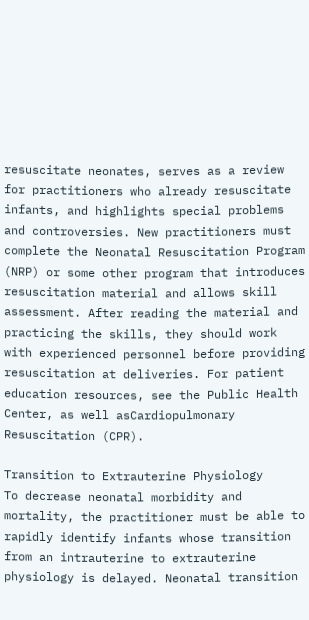resuscitate neonates, serves as a review for practitioners who already resuscitate infants, and highlights special problems and controversies. New practitioners must complete the Neonatal Resuscitation Program (NRP) or some other program that introduces resuscitation material and allows skill assessment. After reading the material and practicing the skills, they should work with experienced personnel before providing resuscitation at deliveries. For patient education resources, see the Public Health Center, as well asCardiopulmonary Resuscitation (CPR).

Transition to Extrauterine Physiology
To decrease neonatal morbidity and mortality, the practitioner must be able to rapidly identify infants whose transition from an intrauterine to extrauterine physiology is delayed. Neonatal transition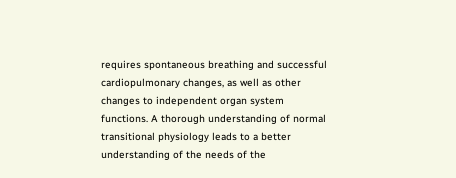requires spontaneous breathing and successful cardiopulmonary changes, as well as other changes to independent organ system functions. A thorough understanding of normal transitional physiology leads to a better understanding of the needs of the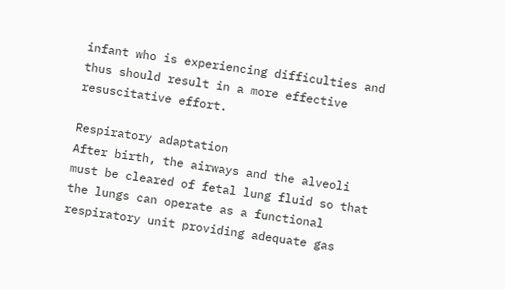infant who is experiencing difficulties and thus should result in a more effective resuscitative effort.

Respiratory adaptation
After birth, the airways and the alveoli must be cleared of fetal lung fluid so that the lungs can operate as a functional respiratory unit providing adequate gas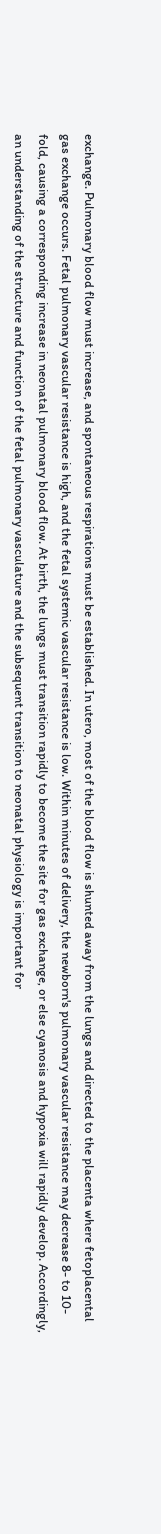exchange. Pulmonary blood flow must increase, and spontaneous respirations must be established. In utero, most of the blood flow is shunted away from the lungs and directed to the placenta where fetoplacental gas exchange occurs. Fetal pulmonary vascular resistance is high, and the fetal systemic vascular resistance is low. Within minutes of delivery, the newborn's pulmonary vascular resistance may decrease 8- to 10-fold, causing a corresponding increase in neonatal pulmonary blood flow. At birth, the lungs must transition rapidly to become the site for gas exchange, or else cyanosis and hypoxia will rapidly develop. Accordingly, an understanding of the structure and function of the fetal pulmonary vasculature and the subsequent transition to neonatal physiology is important for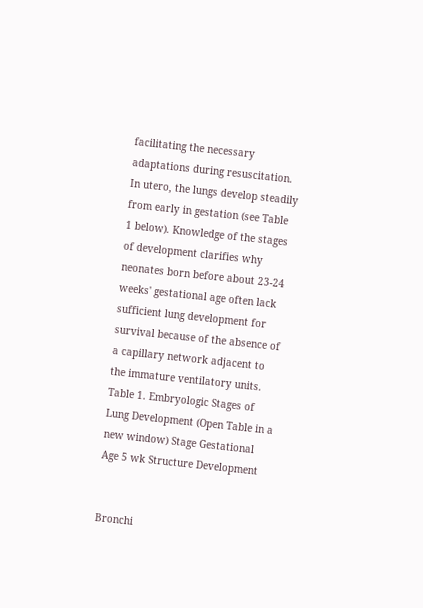facilitating the necessary adaptations during resuscitation. In utero, the lungs develop steadily from early in gestation (see Table 1 below). Knowledge of the stages of development clarifies why neonates born before about 23-24 weeks' gestational age often lack sufficient lung development for survival because of the absence of a capillary network adjacent to the immature ventilatory units. Table 1. Embryologic Stages of Lung Development (Open Table in a new window) Stage Gestational Age 5 wk Structure Development


Bronchi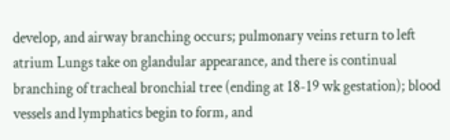develop, and airway branching occurs; pulmonary veins return to left atrium Lungs take on glandular appearance, and there is continual branching of tracheal bronchial tree (ending at 18-19 wk gestation); blood vessels and lymphatics begin to form, and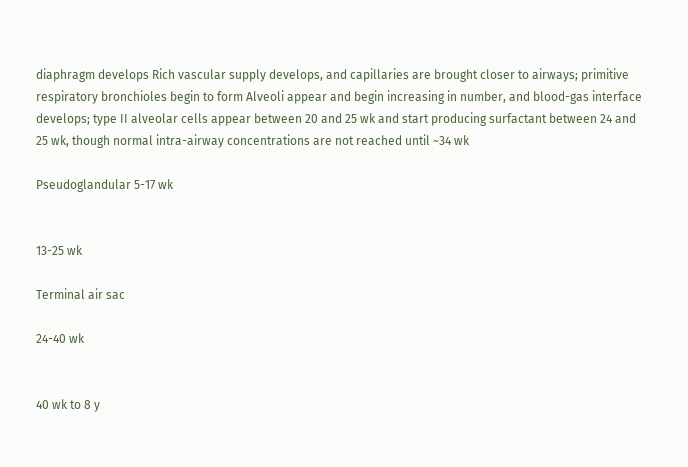diaphragm develops Rich vascular supply develops, and capillaries are brought closer to airways; primitive respiratory bronchioles begin to form Alveoli appear and begin increasing in number, and blood-gas interface develops; type II alveolar cells appear between 20 and 25 wk and start producing surfactant between 24 and 25 wk, though normal intra-airway concentrations are not reached until ~34 wk

Pseudoglandular 5-17 wk


13-25 wk

Terminal air sac

24-40 wk


40 wk to 8 y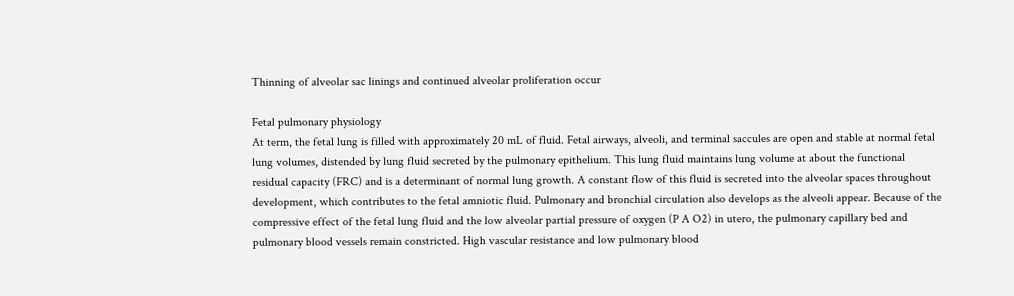Thinning of alveolar sac linings and continued alveolar proliferation occur

Fetal pulmonary physiology
At term, the fetal lung is filled with approximately 20 mL of fluid. Fetal airways, alveoli, and terminal saccules are open and stable at normal fetal lung volumes, distended by lung fluid secreted by the pulmonary epithelium. This lung fluid maintains lung volume at about the functional residual capacity (FRC) and is a determinant of normal lung growth. A constant flow of this fluid is secreted into the alveolar spaces throughout development, which contributes to the fetal amniotic fluid. Pulmonary and bronchial circulation also develops as the alveoli appear. Because of the compressive effect of the fetal lung fluid and the low alveolar partial pressure of oxygen (P A O2) in utero, the pulmonary capillary bed and pulmonary blood vessels remain constricted. High vascular resistance and low pulmonary blood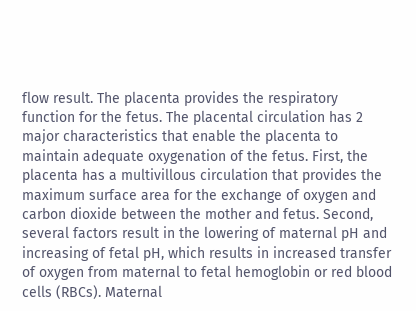flow result. The placenta provides the respiratory function for the fetus. The placental circulation has 2 major characteristics that enable the placenta to maintain adequate oxygenation of the fetus. First, the placenta has a multivillous circulation that provides the maximum surface area for the exchange of oxygen and carbon dioxide between the mother and fetus. Second, several factors result in the lowering of maternal pH and increasing of fetal pH, which results in increased transfer of oxygen from maternal to fetal hemoglobin or red blood cells (RBCs). Maternal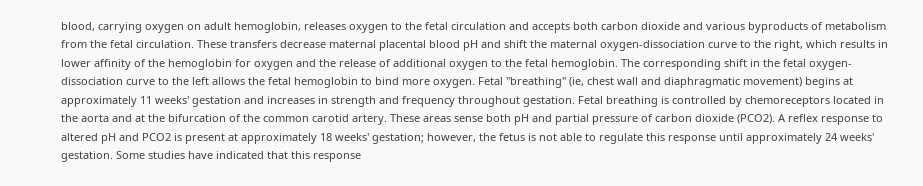blood, carrying oxygen on adult hemoglobin, releases oxygen to the fetal circulation and accepts both carbon dioxide and various byproducts of metabolism from the fetal circulation. These transfers decrease maternal placental blood pH and shift the maternal oxygen-dissociation curve to the right, which results in lower affinity of the hemoglobin for oxygen and the release of additional oxygen to the fetal hemoglobin. The corresponding shift in the fetal oxygen-dissociation curve to the left allows the fetal hemoglobin to bind more oxygen. Fetal "breathing" (ie, chest wall and diaphragmatic movement) begins at approximately 11 weeks' gestation and increases in strength and frequency throughout gestation. Fetal breathing is controlled by chemoreceptors located in the aorta and at the bifurcation of the common carotid artery. These areas sense both pH and partial pressure of carbon dioxide (PCO2). A reflex response to altered pH and PCO2 is present at approximately 18 weeks' gestation; however, the fetus is not able to regulate this response until approximately 24 weeks' gestation. Some studies have indicated that this response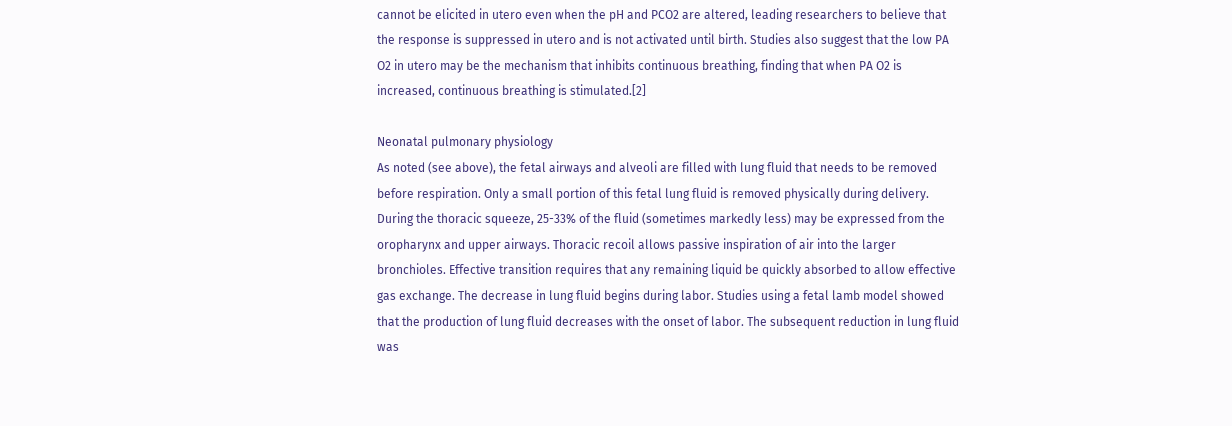cannot be elicited in utero even when the pH and PCO2 are altered, leading researchers to believe that the response is suppressed in utero and is not activated until birth. Studies also suggest that the low PA O2 in utero may be the mechanism that inhibits continuous breathing, finding that when PA O2 is increased, continuous breathing is stimulated.[2]

Neonatal pulmonary physiology
As noted (see above), the fetal airways and alveoli are filled with lung fluid that needs to be removed before respiration. Only a small portion of this fetal lung fluid is removed physically during delivery. During the thoracic squeeze, 25-33% of the fluid (sometimes markedly less) may be expressed from the oropharynx and upper airways. Thoracic recoil allows passive inspiration of air into the larger bronchioles. Effective transition requires that any remaining liquid be quickly absorbed to allow effective gas exchange. The decrease in lung fluid begins during labor. Studies using a fetal lamb model showed that the production of lung fluid decreases with the onset of labor. The subsequent reduction in lung fluid was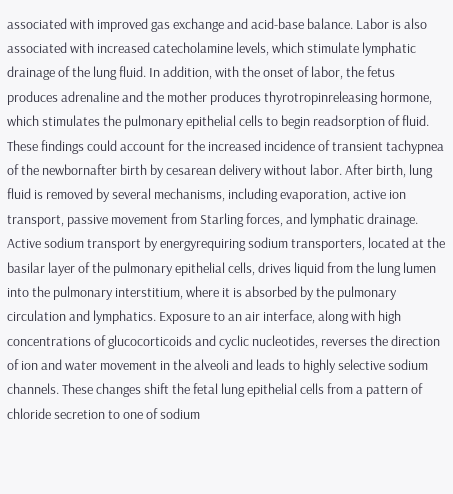associated with improved gas exchange and acid-base balance. Labor is also associated with increased catecholamine levels, which stimulate lymphatic drainage of the lung fluid. In addition, with the onset of labor, the fetus produces adrenaline and the mother produces thyrotropinreleasing hormone, which stimulates the pulmonary epithelial cells to begin readsorption of fluid. These findings could account for the increased incidence of transient tachypnea of the newbornafter birth by cesarean delivery without labor. After birth, lung fluid is removed by several mechanisms, including evaporation, active ion transport, passive movement from Starling forces, and lymphatic drainage. Active sodium transport by energyrequiring sodium transporters, located at the basilar layer of the pulmonary epithelial cells, drives liquid from the lung lumen into the pulmonary interstitium, where it is absorbed by the pulmonary circulation and lymphatics. Exposure to an air interface, along with high concentrations of glucocorticoids and cyclic nucleotides, reverses the direction of ion and water movement in the alveoli and leads to highly selective sodium channels. These changes shift the fetal lung epithelial cells from a pattern of chloride secretion to one of sodium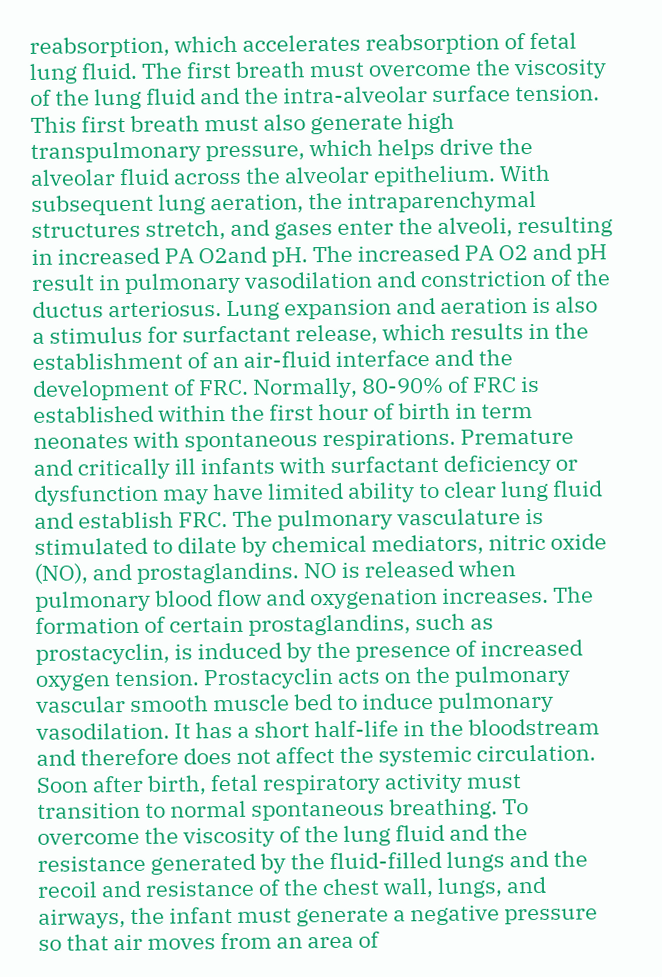reabsorption, which accelerates reabsorption of fetal lung fluid. The first breath must overcome the viscosity of the lung fluid and the intra-alveolar surface tension. This first breath must also generate high transpulmonary pressure, which helps drive the alveolar fluid across the alveolar epithelium. With subsequent lung aeration, the intraparenchymal structures stretch, and gases enter the alveoli, resulting in increased PA O2and pH. The increased PA O2 and pH result in pulmonary vasodilation and constriction of the ductus arteriosus. Lung expansion and aeration is also a stimulus for surfactant release, which results in the establishment of an air-fluid interface and the development of FRC. Normally, 80-90% of FRC is established within the first hour of birth in term neonates with spontaneous respirations. Premature and critically ill infants with surfactant deficiency or dysfunction may have limited ability to clear lung fluid and establish FRC. The pulmonary vasculature is stimulated to dilate by chemical mediators, nitric oxide (NO), and prostaglandins. NO is released when pulmonary blood flow and oxygenation increases. The formation of certain prostaglandins, such as prostacyclin, is induced by the presence of increased oxygen tension. Prostacyclin acts on the pulmonary vascular smooth muscle bed to induce pulmonary vasodilation. It has a short half-life in the bloodstream and therefore does not affect the systemic circulation. Soon after birth, fetal respiratory activity must transition to normal spontaneous breathing. To overcome the viscosity of the lung fluid and the resistance generated by the fluid-filled lungs and the recoil and resistance of the chest wall, lungs, and airways, the infant must generate a negative pressure so that air moves from an area of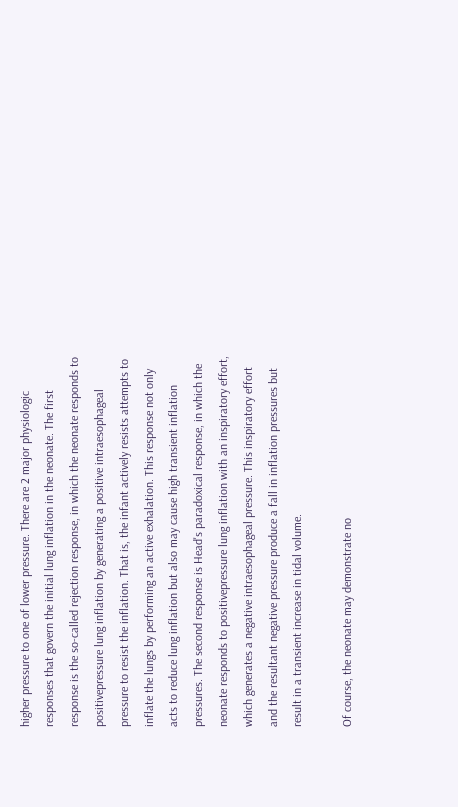higher pressure to one of lower pressure. There are 2 major physiologic responses that govern the initial lung inflation in the neonate. The first response is the so-called rejection response, in which the neonate responds to positivepressure lung inflation by generating a positive intraesophageal pressure to resist the inflation. That is, the infant actively resists attempts to inflate the lungs by performing an active exhalation. This response not only acts to reduce lung inflation but also may cause high transient inflation pressures. The second response is Head's paradoxical response, in which the neonate responds to positivepressure lung inflation with an inspiratory effort, which generates a negative intraesophageal pressure. This inspiratory effort and the resultant negative pressure produce a fall in inflation pressures but result in a transient increase in tidal volume.

Of course, the neonate may demonstrate no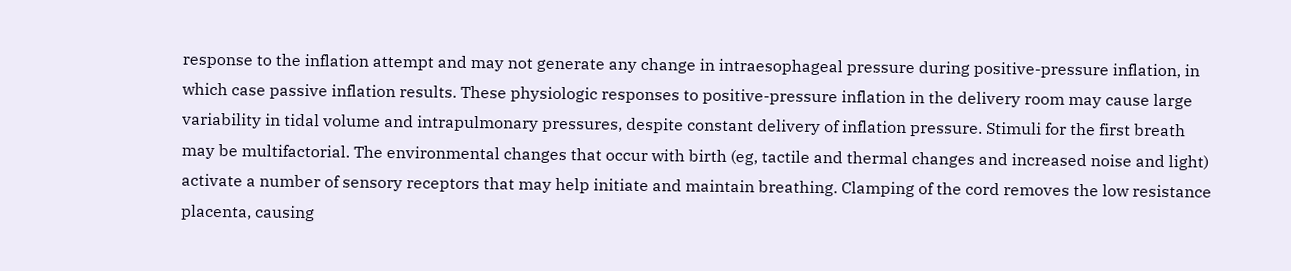response to the inflation attempt and may not generate any change in intraesophageal pressure during positive-pressure inflation, in which case passive inflation results. These physiologic responses to positive-pressure inflation in the delivery room may cause large variability in tidal volume and intrapulmonary pressures, despite constant delivery of inflation pressure. Stimuli for the first breath may be multifactorial. The environmental changes that occur with birth (eg, tactile and thermal changes and increased noise and light) activate a number of sensory receptors that may help initiate and maintain breathing. Clamping of the cord removes the low resistance placenta, causing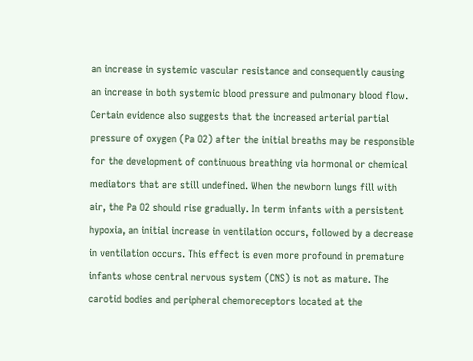an increase in systemic vascular resistance and consequently causing an increase in both systemic blood pressure and pulmonary blood flow. Certain evidence also suggests that the increased arterial partial pressure of oxygen (Pa O2) after the initial breaths may be responsible for the development of continuous breathing via hormonal or chemical mediators that are still undefined. When the newborn lungs fill with air, the Pa O2 should rise gradually. In term infants with a persistent hypoxia, an initial increase in ventilation occurs, followed by a decrease in ventilation occurs. This effect is even more profound in premature infants whose central nervous system (CNS) is not as mature. The carotid bodies and peripheral chemoreceptors located at the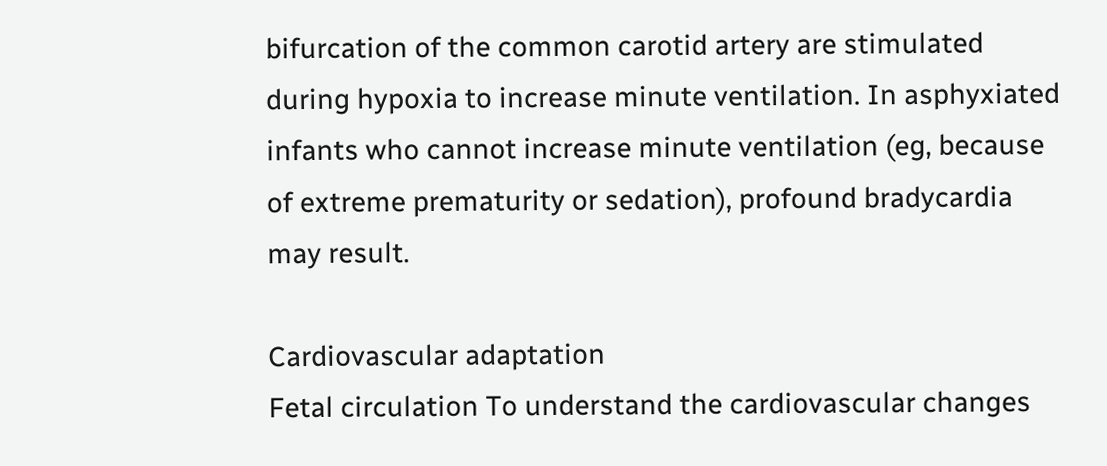bifurcation of the common carotid artery are stimulated during hypoxia to increase minute ventilation. In asphyxiated infants who cannot increase minute ventilation (eg, because of extreme prematurity or sedation), profound bradycardia may result.

Cardiovascular adaptation
Fetal circulation To understand the cardiovascular changes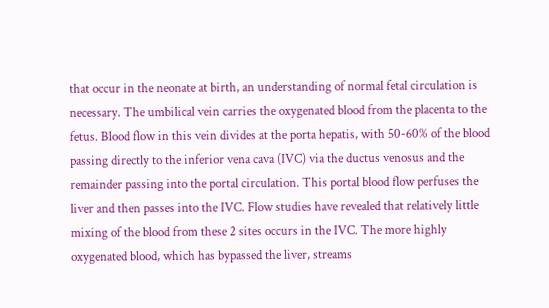that occur in the neonate at birth, an understanding of normal fetal circulation is necessary. The umbilical vein carries the oxygenated blood from the placenta to the fetus. Blood flow in this vein divides at the porta hepatis, with 50-60% of the blood passing directly to the inferior vena cava (IVC) via the ductus venosus and the remainder passing into the portal circulation. This portal blood flow perfuses the liver and then passes into the IVC. Flow studies have revealed that relatively little mixing of the blood from these 2 sites occurs in the IVC. The more highly oxygenated blood, which has bypassed the liver, streams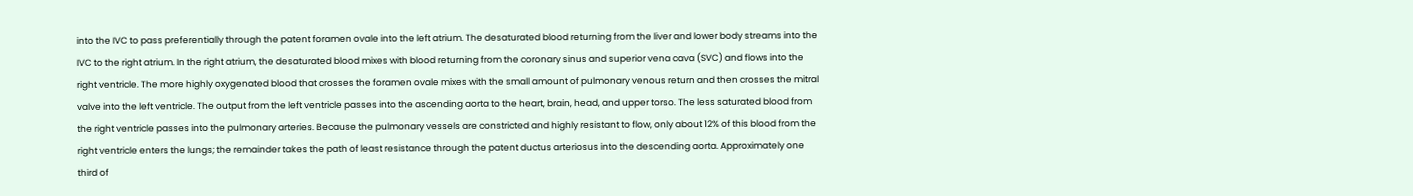into the IVC to pass preferentially through the patent foramen ovale into the left atrium. The desaturated blood returning from the liver and lower body streams into the IVC to the right atrium. In the right atrium, the desaturated blood mixes with blood returning from the coronary sinus and superior vena cava (SVC) and flows into the right ventricle. The more highly oxygenated blood that crosses the foramen ovale mixes with the small amount of pulmonary venous return and then crosses the mitral valve into the left ventricle. The output from the left ventricle passes into the ascending aorta to the heart, brain, head, and upper torso. The less saturated blood from the right ventricle passes into the pulmonary arteries. Because the pulmonary vessels are constricted and highly resistant to flow, only about 12% of this blood from the right ventricle enters the lungs; the remainder takes the path of least resistance through the patent ductus arteriosus into the descending aorta. Approximately one third of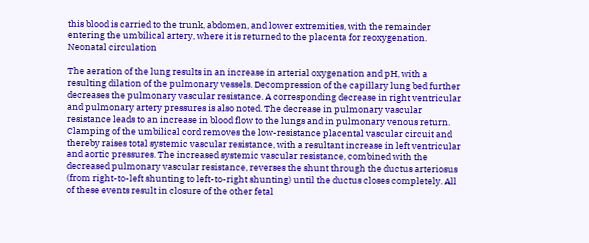this blood is carried to the trunk, abdomen, and lower extremities, with the remainder entering the umbilical artery, where it is returned to the placenta for reoxygenation. Neonatal circulation

The aeration of the lung results in an increase in arterial oxygenation and pH, with a resulting dilation of the pulmonary vessels. Decompression of the capillary lung bed further decreases the pulmonary vascular resistance. A corresponding decrease in right ventricular and pulmonary artery pressures is also noted. The decrease in pulmonary vascular resistance leads to an increase in blood flow to the lungs and in pulmonary venous return. Clamping of the umbilical cord removes the low-resistance placental vascular circuit and thereby raises total systemic vascular resistance, with a resultant increase in left ventricular and aortic pressures. The increased systemic vascular resistance, combined with the decreased pulmonary vascular resistance, reverses the shunt through the ductus arteriosus (from right-to-left shunting to left-to-right shunting) until the ductus closes completely. All of these events result in closure of the other fetal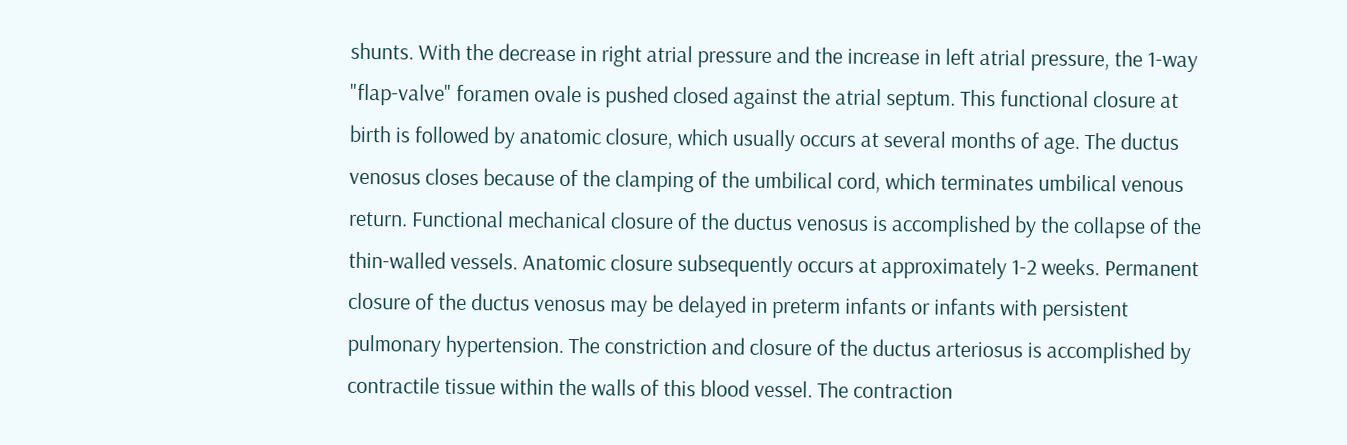shunts. With the decrease in right atrial pressure and the increase in left atrial pressure, the 1-way "flap-valve" foramen ovale is pushed closed against the atrial septum. This functional closure at birth is followed by anatomic closure, which usually occurs at several months of age. The ductus venosus closes because of the clamping of the umbilical cord, which terminates umbilical venous return. Functional mechanical closure of the ductus venosus is accomplished by the collapse of the thin-walled vessels. Anatomic closure subsequently occurs at approximately 1-2 weeks. Permanent closure of the ductus venosus may be delayed in preterm infants or infants with persistent pulmonary hypertension. The constriction and closure of the ductus arteriosus is accomplished by contractile tissue within the walls of this blood vessel. The contraction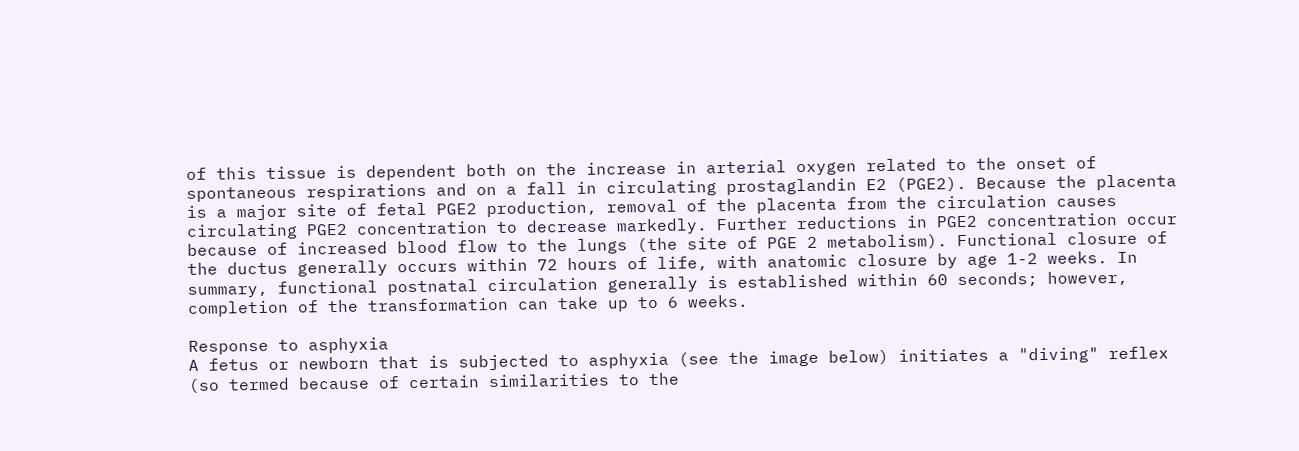of this tissue is dependent both on the increase in arterial oxygen related to the onset of spontaneous respirations and on a fall in circulating prostaglandin E2 (PGE2). Because the placenta is a major site of fetal PGE2 production, removal of the placenta from the circulation causes circulating PGE2 concentration to decrease markedly. Further reductions in PGE2 concentration occur because of increased blood flow to the lungs (the site of PGE 2 metabolism). Functional closure of the ductus generally occurs within 72 hours of life, with anatomic closure by age 1-2 weeks. In summary, functional postnatal circulation generally is established within 60 seconds; however, completion of the transformation can take up to 6 weeks.

Response to asphyxia
A fetus or newborn that is subjected to asphyxia (see the image below) initiates a "diving" reflex (so termed because of certain similarities to the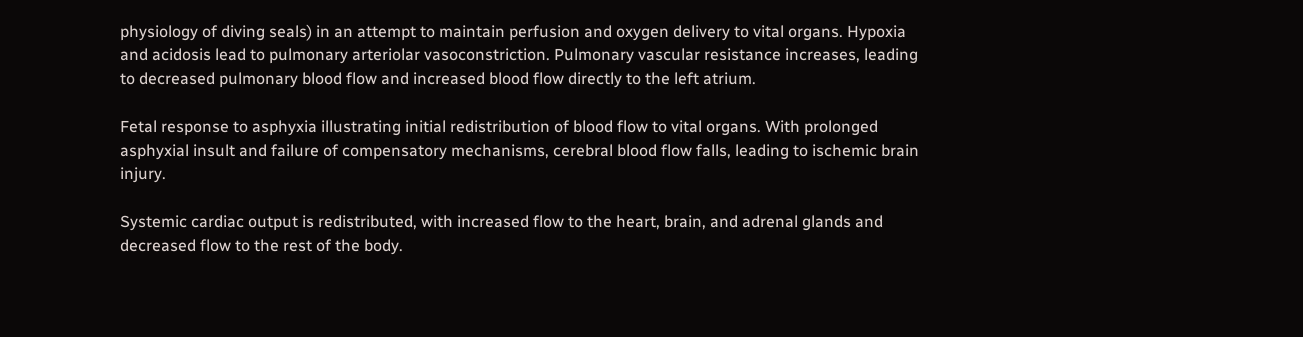physiology of diving seals) in an attempt to maintain perfusion and oxygen delivery to vital organs. Hypoxia and acidosis lead to pulmonary arteriolar vasoconstriction. Pulmonary vascular resistance increases, leading to decreased pulmonary blood flow and increased blood flow directly to the left atrium.

Fetal response to asphyxia illustrating initial redistribution of blood flow to vital organs. With prolonged asphyxial insult and failure of compensatory mechanisms, cerebral blood flow falls, leading to ischemic brain injury.

Systemic cardiac output is redistributed, with increased flow to the heart, brain, and adrenal glands and decreased flow to the rest of the body.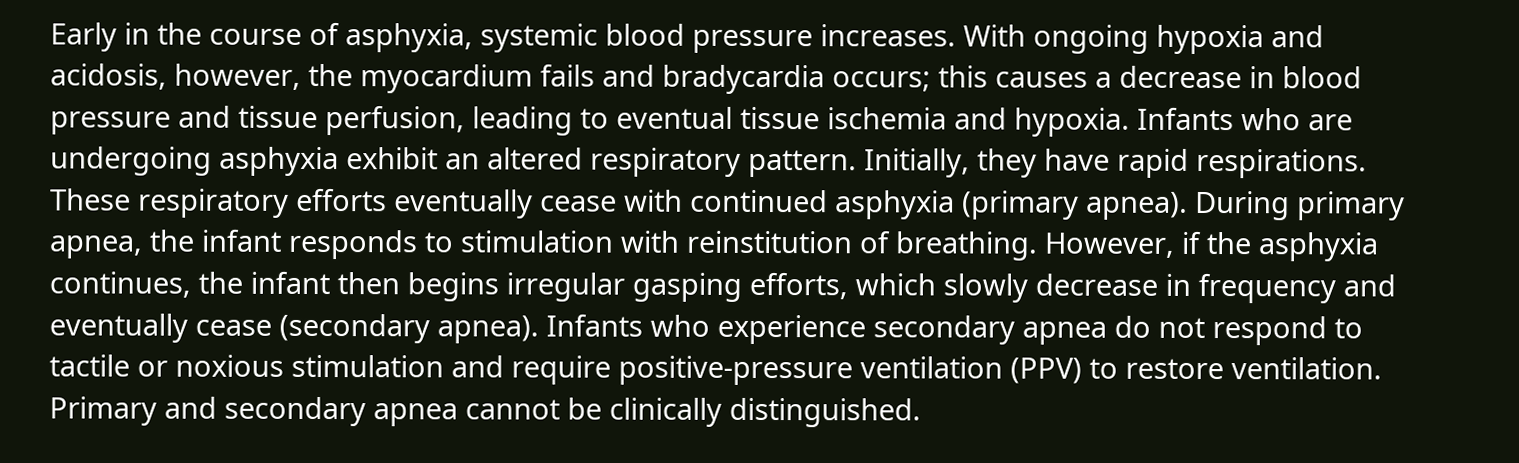Early in the course of asphyxia, systemic blood pressure increases. With ongoing hypoxia and acidosis, however, the myocardium fails and bradycardia occurs; this causes a decrease in blood pressure and tissue perfusion, leading to eventual tissue ischemia and hypoxia. Infants who are undergoing asphyxia exhibit an altered respiratory pattern. Initially, they have rapid respirations. These respiratory efforts eventually cease with continued asphyxia (primary apnea). During primary apnea, the infant responds to stimulation with reinstitution of breathing. However, if the asphyxia continues, the infant then begins irregular gasping efforts, which slowly decrease in frequency and eventually cease (secondary apnea). Infants who experience secondary apnea do not respond to tactile or noxious stimulation and require positive-pressure ventilation (PPV) to restore ventilation. Primary and secondary apnea cannot be clinically distinguished.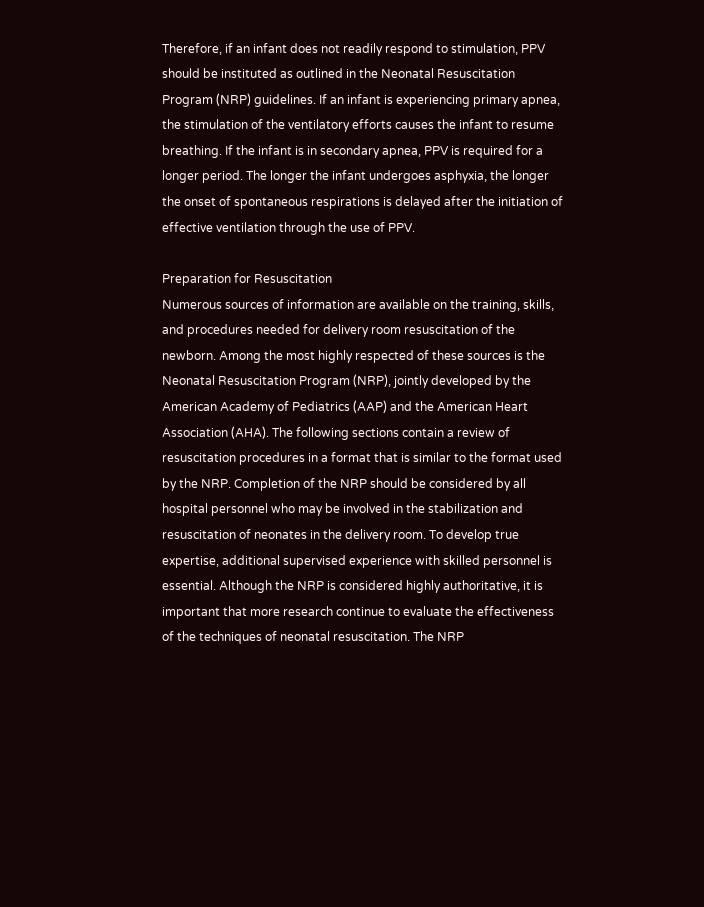Therefore, if an infant does not readily respond to stimulation, PPV should be instituted as outlined in the Neonatal Resuscitation Program (NRP) guidelines. If an infant is experiencing primary apnea, the stimulation of the ventilatory efforts causes the infant to resume breathing. If the infant is in secondary apnea, PPV is required for a longer period. The longer the infant undergoes asphyxia, the longer the onset of spontaneous respirations is delayed after the initiation of effective ventilation through the use of PPV.

Preparation for Resuscitation
Numerous sources of information are available on the training, skills, and procedures needed for delivery room resuscitation of the newborn. Among the most highly respected of these sources is the Neonatal Resuscitation Program (NRP), jointly developed by the American Academy of Pediatrics (AAP) and the American Heart Association (AHA). The following sections contain a review of resuscitation procedures in a format that is similar to the format used by the NRP. Completion of the NRP should be considered by all hospital personnel who may be involved in the stabilization and resuscitation of neonates in the delivery room. To develop true expertise, additional supervised experience with skilled personnel is essential. Although the NRP is considered highly authoritative, it is important that more research continue to evaluate the effectiveness of the techniques of neonatal resuscitation. The NRP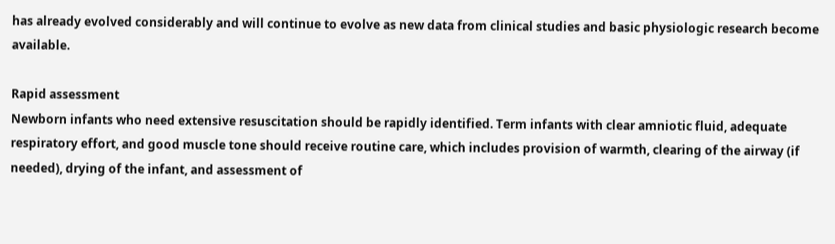has already evolved considerably and will continue to evolve as new data from clinical studies and basic physiologic research become available.

Rapid assessment
Newborn infants who need extensive resuscitation should be rapidly identified. Term infants with clear amniotic fluid, adequate respiratory effort, and good muscle tone should receive routine care, which includes provision of warmth, clearing of the airway (if needed), drying of the infant, and assessment of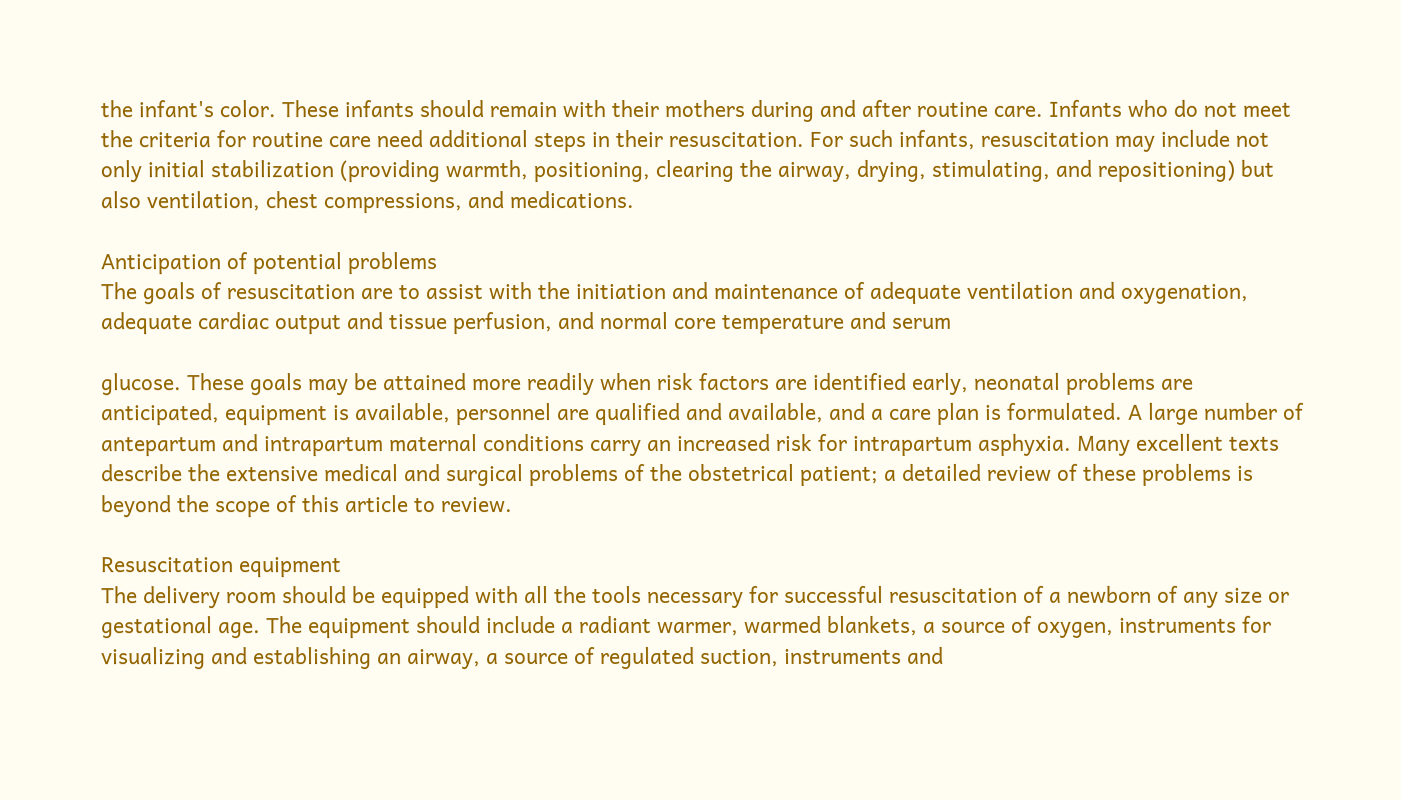the infant's color. These infants should remain with their mothers during and after routine care. Infants who do not meet the criteria for routine care need additional steps in their resuscitation. For such infants, resuscitation may include not only initial stabilization (providing warmth, positioning, clearing the airway, drying, stimulating, and repositioning) but also ventilation, chest compressions, and medications.

Anticipation of potential problems
The goals of resuscitation are to assist with the initiation and maintenance of adequate ventilation and oxygenation, adequate cardiac output and tissue perfusion, and normal core temperature and serum

glucose. These goals may be attained more readily when risk factors are identified early, neonatal problems are anticipated, equipment is available, personnel are qualified and available, and a care plan is formulated. A large number of antepartum and intrapartum maternal conditions carry an increased risk for intrapartum asphyxia. Many excellent texts describe the extensive medical and surgical problems of the obstetrical patient; a detailed review of these problems is beyond the scope of this article to review.

Resuscitation equipment
The delivery room should be equipped with all the tools necessary for successful resuscitation of a newborn of any size or gestational age. The equipment should include a radiant warmer, warmed blankets, a source of oxygen, instruments for visualizing and establishing an airway, a source of regulated suction, instruments and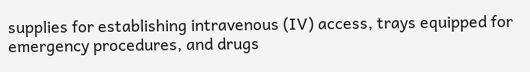supplies for establishing intravenous (IV) access, trays equipped for emergency procedures, and drugs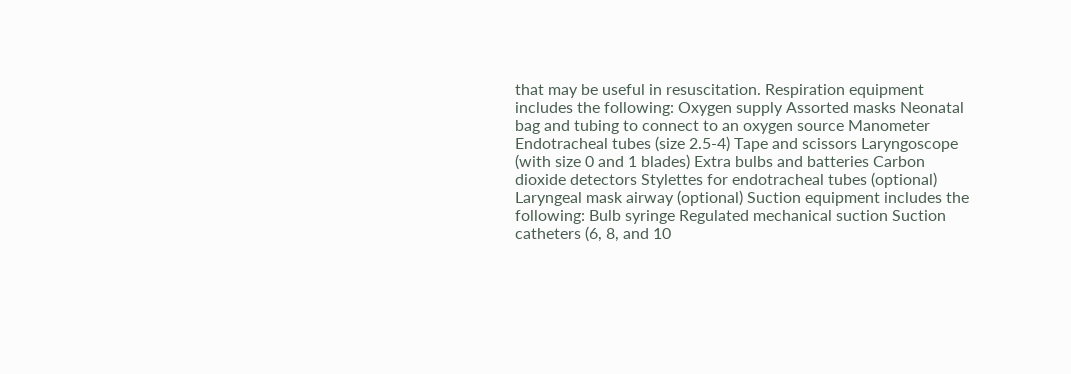that may be useful in resuscitation. Respiration equipment includes the following: Oxygen supply Assorted masks Neonatal bag and tubing to connect to an oxygen source Manometer Endotracheal tubes (size 2.5-4) Tape and scissors Laryngoscope (with size 0 and 1 blades) Extra bulbs and batteries Carbon dioxide detectors Stylettes for endotracheal tubes (optional) Laryngeal mask airway (optional) Suction equipment includes the following: Bulb syringe Regulated mechanical suction Suction catheters (6, 8, and 10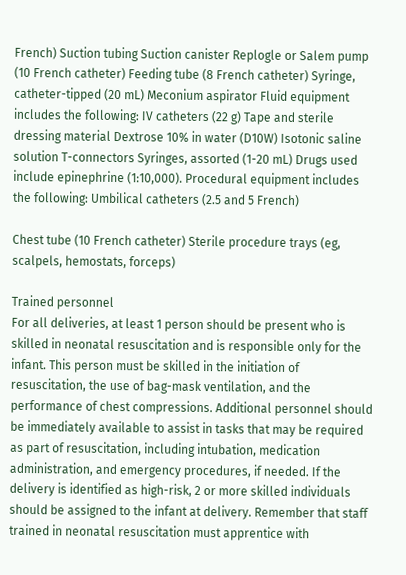French) Suction tubing Suction canister Replogle or Salem pump (10 French catheter) Feeding tube (8 French catheter) Syringe, catheter-tipped (20 mL) Meconium aspirator Fluid equipment includes the following: IV catheters (22 g) Tape and sterile dressing material Dextrose 10% in water (D10W) Isotonic saline solution T-connectors Syringes, assorted (1-20 mL) Drugs used include epinephrine (1:10,000). Procedural equipment includes the following: Umbilical catheters (2.5 and 5 French)

Chest tube (10 French catheter) Sterile procedure trays (eg, scalpels, hemostats, forceps)

Trained personnel
For all deliveries, at least 1 person should be present who is skilled in neonatal resuscitation and is responsible only for the infant. This person must be skilled in the initiation of resuscitation, the use of bag-mask ventilation, and the performance of chest compressions. Additional personnel should be immediately available to assist in tasks that may be required as part of resuscitation, including intubation, medication administration, and emergency procedures, if needed. If the delivery is identified as high-risk, 2 or more skilled individuals should be assigned to the infant at delivery. Remember that staff trained in neonatal resuscitation must apprentice with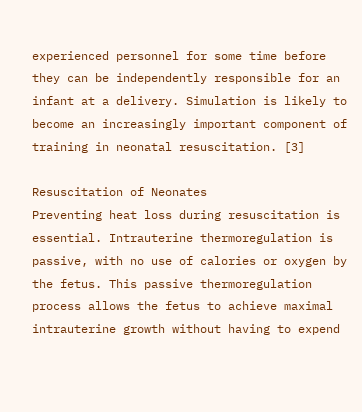experienced personnel for some time before they can be independently responsible for an infant at a delivery. Simulation is likely to become an increasingly important component of training in neonatal resuscitation. [3]

Resuscitation of Neonates
Preventing heat loss during resuscitation is essential. Intrauterine thermoregulation is passive, with no use of calories or oxygen by the fetus. This passive thermoregulation process allows the fetus to achieve maximal intrauterine growth without having to expend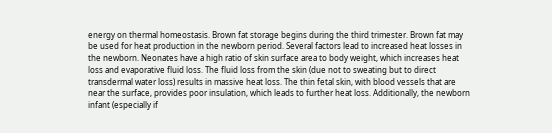energy on thermal homeostasis. Brown fat storage begins during the third trimester. Brown fat may be used for heat production in the newborn period. Several factors lead to increased heat losses in the newborn. Neonates have a high ratio of skin surface area to body weight, which increases heat loss and evaporative fluid loss. The fluid loss from the skin (due not to sweating but to direct transdermal water loss) results in massive heat loss. The thin fetal skin, with blood vessels that are near the surface, provides poor insulation, which leads to further heat loss. Additionally, the newborn infant (especially if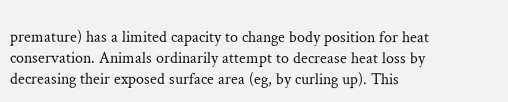premature) has a limited capacity to change body position for heat conservation. Animals ordinarily attempt to decrease heat loss by decreasing their exposed surface area (eg, by curling up). This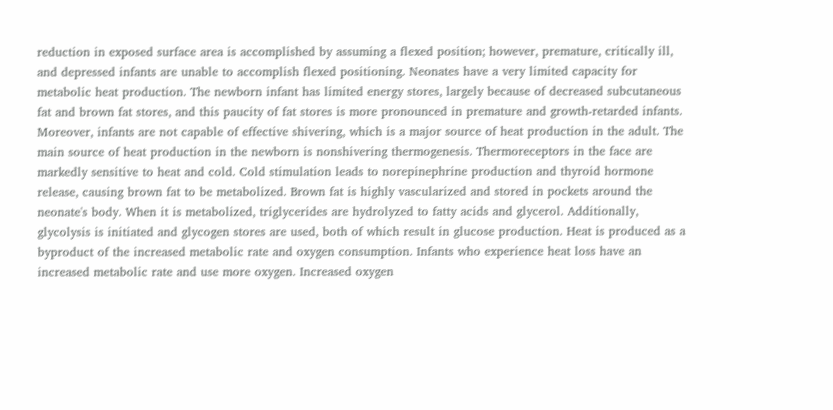reduction in exposed surface area is accomplished by assuming a flexed position; however, premature, critically ill, and depressed infants are unable to accomplish flexed positioning. Neonates have a very limited capacity for metabolic heat production. The newborn infant has limited energy stores, largely because of decreased subcutaneous fat and brown fat stores, and this paucity of fat stores is more pronounced in premature and growth-retarded infants. Moreover, infants are not capable of effective shivering, which is a major source of heat production in the adult. The main source of heat production in the newborn is nonshivering thermogenesis. Thermoreceptors in the face are markedly sensitive to heat and cold. Cold stimulation leads to norepinephrine production and thyroid hormone release, causing brown fat to be metabolized. Brown fat is highly vascularized and stored in pockets around the neonate's body. When it is metabolized, triglycerides are hydrolyzed to fatty acids and glycerol. Additionally, glycolysis is initiated and glycogen stores are used, both of which result in glucose production. Heat is produced as a byproduct of the increased metabolic rate and oxygen consumption. Infants who experience heat loss have an increased metabolic rate and use more oxygen. Increased oxygen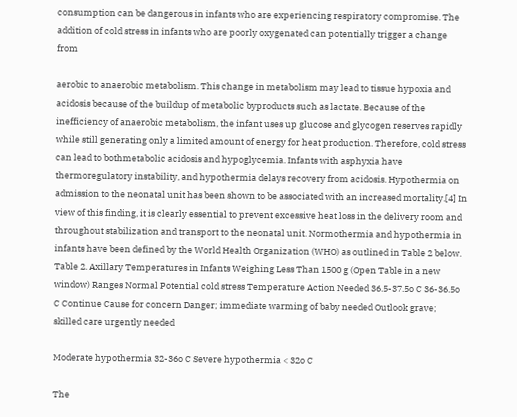consumption can be dangerous in infants who are experiencing respiratory compromise. The addition of cold stress in infants who are poorly oxygenated can potentially trigger a change from

aerobic to anaerobic metabolism. This change in metabolism may lead to tissue hypoxia and acidosis because of the buildup of metabolic byproducts such as lactate. Because of the inefficiency of anaerobic metabolism, the infant uses up glucose and glycogen reserves rapidly while still generating only a limited amount of energy for heat production. Therefore, cold stress can lead to bothmetabolic acidosis and hypoglycemia. Infants with asphyxia have thermoregulatory instability, and hypothermia delays recovery from acidosis. Hypothermia on admission to the neonatal unit has been shown to be associated with an increased mortality.[4] In view of this finding, it is clearly essential to prevent excessive heat loss in the delivery room and throughout stabilization and transport to the neonatal unit. Normothermia and hypothermia in infants have been defined by the World Health Organization (WHO) as outlined in Table 2 below. Table 2. Axillary Temperatures in Infants Weighing Less Than 1500 g (Open Table in a new window) Ranges Normal Potential cold stress Temperature Action Needed 36.5-37.5o C 36-36.5o C Continue Cause for concern Danger; immediate warming of baby needed Outlook grave; skilled care urgently needed

Moderate hypothermia 32-36o C Severe hypothermia < 32o C

The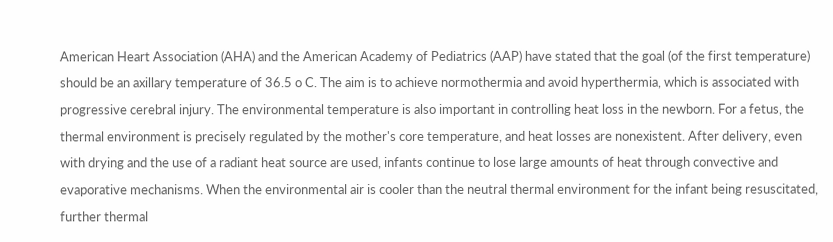American Heart Association (AHA) and the American Academy of Pediatrics (AAP) have stated that the goal (of the first temperature) should be an axillary temperature of 36.5 o C. The aim is to achieve normothermia and avoid hyperthermia, which is associated with progressive cerebral injury. The environmental temperature is also important in controlling heat loss in the newborn. For a fetus, the thermal environment is precisely regulated by the mother's core temperature, and heat losses are nonexistent. After delivery, even with drying and the use of a radiant heat source are used, infants continue to lose large amounts of heat through convective and evaporative mechanisms. When the environmental air is cooler than the neutral thermal environment for the infant being resuscitated, further thermal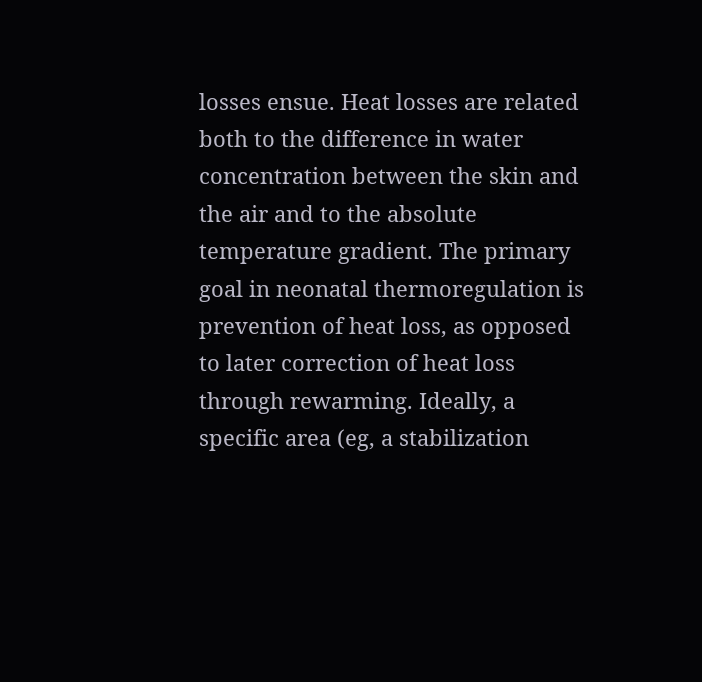losses ensue. Heat losses are related both to the difference in water concentration between the skin and the air and to the absolute temperature gradient. The primary goal in neonatal thermoregulation is prevention of heat loss, as opposed to later correction of heat loss through rewarming. Ideally, a specific area (eg, a stabilization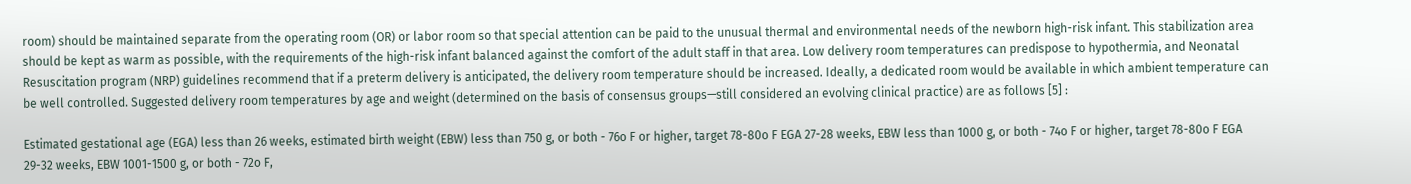room) should be maintained separate from the operating room (OR) or labor room so that special attention can be paid to the unusual thermal and environmental needs of the newborn high-risk infant. This stabilization area should be kept as warm as possible, with the requirements of the high-risk infant balanced against the comfort of the adult staff in that area. Low delivery room temperatures can predispose to hypothermia, and Neonatal Resuscitation program (NRP) guidelines recommend that if a preterm delivery is anticipated, the delivery room temperature should be increased. Ideally, a dedicated room would be available in which ambient temperature can be well controlled. Suggested delivery room temperatures by age and weight (determined on the basis of consensus groups—still considered an evolving clinical practice) are as follows [5] :

Estimated gestational age (EGA) less than 26 weeks, estimated birth weight (EBW) less than 750 g, or both - 76o F or higher, target 78-80o F EGA 27-28 weeks, EBW less than 1000 g, or both - 74o F or higher, target 78-80o F EGA 29-32 weeks, EBW 1001-1500 g, or both - 72o F,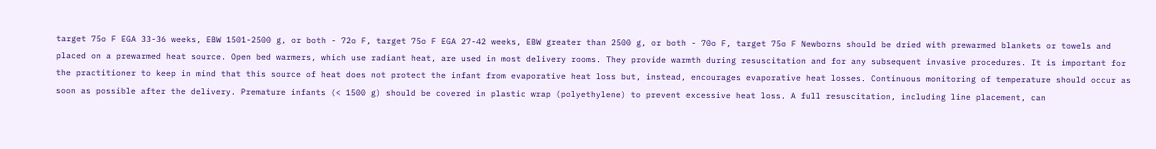target 75o F EGA 33-36 weeks, EBW 1501-2500 g, or both - 72o F, target 75o F EGA 27-42 weeks, EBW greater than 2500 g, or both - 70o F, target 75o F Newborns should be dried with prewarmed blankets or towels and placed on a prewarmed heat source. Open bed warmers, which use radiant heat, are used in most delivery rooms. They provide warmth during resuscitation and for any subsequent invasive procedures. It is important for the practitioner to keep in mind that this source of heat does not protect the infant from evaporative heat loss but, instead, encourages evaporative heat losses. Continuous monitoring of temperature should occur as soon as possible after the delivery. Premature infants (< 1500 g) should be covered in plastic wrap (polyethylene) to prevent excessive heat loss. A full resuscitation, including line placement, can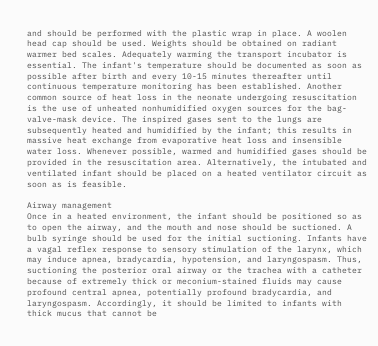and should be performed with the plastic wrap in place. A woolen head cap should be used. Weights should be obtained on radiant warmer bed scales. Adequately warming the transport incubator is essential. The infant's temperature should be documented as soon as possible after birth and every 10-15 minutes thereafter until continuous temperature monitoring has been established. Another common source of heat loss in the neonate undergoing resuscitation is the use of unheated nonhumidified oxygen sources for the bag-valve-mask device. The inspired gases sent to the lungs are subsequently heated and humidified by the infant; this results in massive heat exchange from evaporative heat loss and insensible water loss. Whenever possible, warmed and humidified gases should be provided in the resuscitation area. Alternatively, the intubated and ventilated infant should be placed on a heated ventilator circuit as soon as is feasible.

Airway management
Once in a heated environment, the infant should be positioned so as to open the airway, and the mouth and nose should be suctioned. A bulb syringe should be used for the initial suctioning. Infants have a vagal reflex response to sensory stimulation of the larynx, which may induce apnea, bradycardia, hypotension, and laryngospasm. Thus, suctioning the posterior oral airway or the trachea with a catheter because of extremely thick or meconium-stained fluids may cause profound central apnea, potentially profound bradycardia, and laryngospasm. Accordingly, it should be limited to infants with thick mucus that cannot be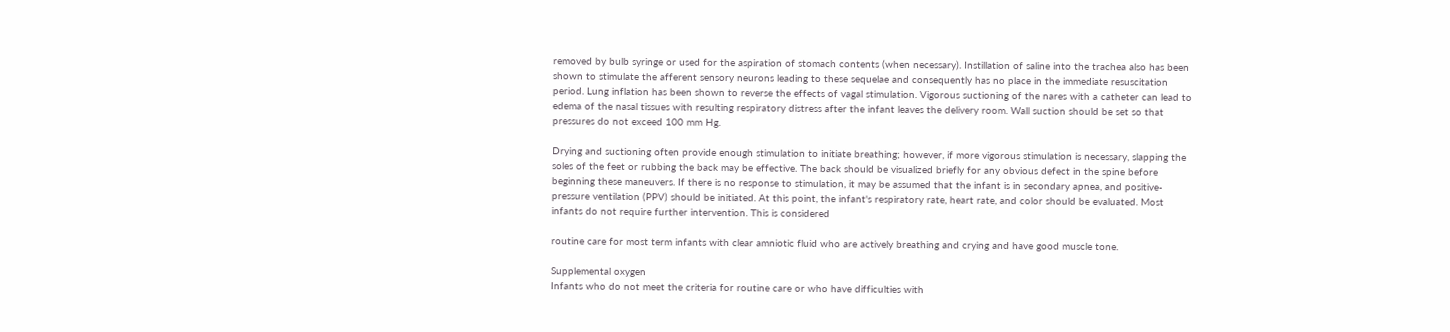removed by bulb syringe or used for the aspiration of stomach contents (when necessary). Instillation of saline into the trachea also has been shown to stimulate the afferent sensory neurons leading to these sequelae and consequently has no place in the immediate resuscitation period. Lung inflation has been shown to reverse the effects of vagal stimulation. Vigorous suctioning of the nares with a catheter can lead to edema of the nasal tissues with resulting respiratory distress after the infant leaves the delivery room. Wall suction should be set so that pressures do not exceed 100 mm Hg.

Drying and suctioning often provide enough stimulation to initiate breathing; however, if more vigorous stimulation is necessary, slapping the soles of the feet or rubbing the back may be effective. The back should be visualized briefly for any obvious defect in the spine before beginning these maneuvers. If there is no response to stimulation, it may be assumed that the infant is in secondary apnea, and positive-pressure ventilation (PPV) should be initiated. At this point, the infant's respiratory rate, heart rate, and color should be evaluated. Most infants do not require further intervention. This is considered

routine care for most term infants with clear amniotic fluid who are actively breathing and crying and have good muscle tone.

Supplemental oxygen
Infants who do not meet the criteria for routine care or who have difficulties with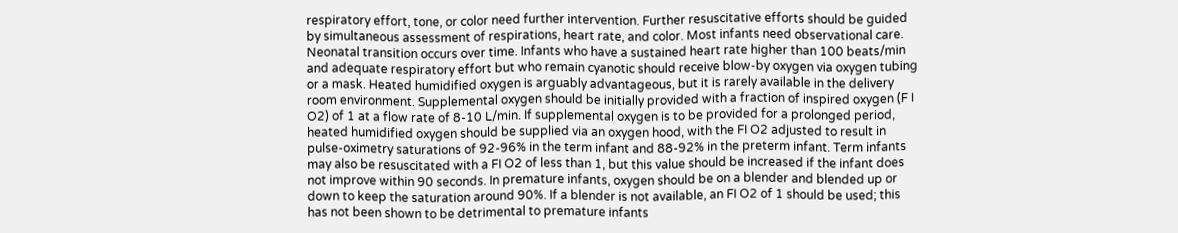respiratory effort, tone, or color need further intervention. Further resuscitative efforts should be guided by simultaneous assessment of respirations, heart rate, and color. Most infants need observational care. Neonatal transition occurs over time. Infants who have a sustained heart rate higher than 100 beats/min and adequate respiratory effort but who remain cyanotic should receive blow-by oxygen via oxygen tubing or a mask. Heated humidified oxygen is arguably advantageous, but it is rarely available in the delivery room environment. Supplemental oxygen should be initially provided with a fraction of inspired oxygen (F I O2) of 1 at a flow rate of 8-10 L/min. If supplemental oxygen is to be provided for a prolonged period, heated humidified oxygen should be supplied via an oxygen hood, with the FI O2 adjusted to result in pulse-oximetry saturations of 92-96% in the term infant and 88-92% in the preterm infant. Term infants may also be resuscitated with a FI O2 of less than 1, but this value should be increased if the infant does not improve within 90 seconds. In premature infants, oxygen should be on a blender and blended up or down to keep the saturation around 90%. If a blender is not available, an FI O2 of 1 should be used; this has not been shown to be detrimental to premature infants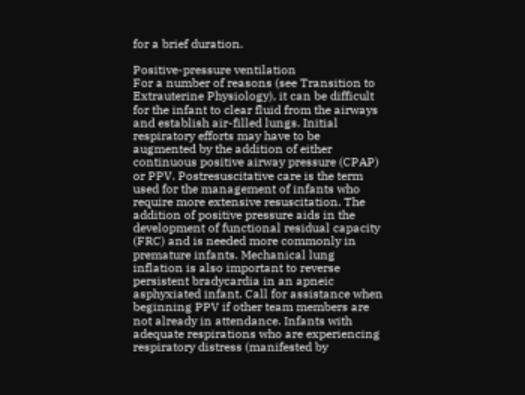for a brief duration.

Positive-pressure ventilation
For a number of reasons (see Transition to Extrauterine Physiology), it can be difficult for the infant to clear fluid from the airways and establish air-filled lungs. Initial respiratory efforts may have to be augmented by the addition of either continuous positive airway pressure (CPAP) or PPV. Postresuscitative care is the term used for the management of infants who require more extensive resuscitation. The addition of positive pressure aids in the development of functional residual capacity (FRC) and is needed more commonly in premature infants. Mechanical lung inflation is also important to reverse persistent bradycardia in an apneic asphyxiated infant. Call for assistance when beginning PPV if other team members are not already in attendance. Infants with adequate respirations who are experiencing respiratory distress (manifested by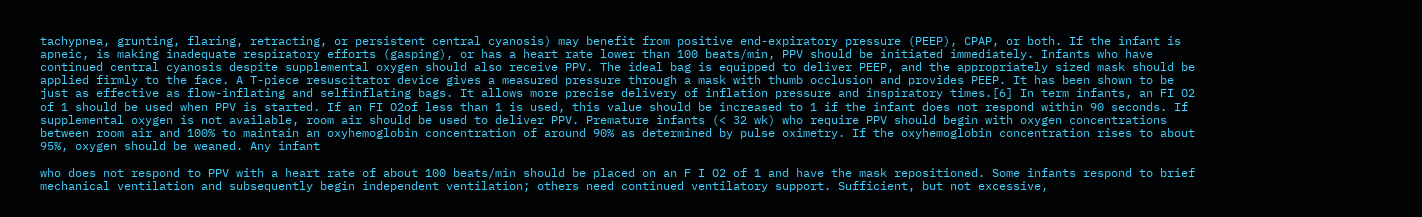tachypnea, grunting, flaring, retracting, or persistent central cyanosis) may benefit from positive end-expiratory pressure (PEEP), CPAP, or both. If the infant is apneic, is making inadequate respiratory efforts (gasping), or has a heart rate lower than 100 beats/min, PPV should be initiated immediately. Infants who have continued central cyanosis despite supplemental oxygen should also receive PPV. The ideal bag is equipped to deliver PEEP, and the appropriately sized mask should be applied firmly to the face. A T-piece resuscitator device gives a measured pressure through a mask with thumb occlusion and provides PEEP. It has been shown to be just as effective as flow-inflating and selfinflating bags. It allows more precise delivery of inflation pressure and inspiratory times.[6] In term infants, an FI O2 of 1 should be used when PPV is started. If an FI O2of less than 1 is used, this value should be increased to 1 if the infant does not respond within 90 seconds. If supplemental oxygen is not available, room air should be used to deliver PPV. Premature infants (< 32 wk) who require PPV should begin with oxygen concentrations between room air and 100% to maintain an oxyhemoglobin concentration of around 90% as determined by pulse oximetry. If the oxyhemoglobin concentration rises to about 95%, oxygen should be weaned. Any infant

who does not respond to PPV with a heart rate of about 100 beats/min should be placed on an F I O2 of 1 and have the mask repositioned. Some infants respond to brief mechanical ventilation and subsequently begin independent ventilation; others need continued ventilatory support. Sufficient, but not excessive,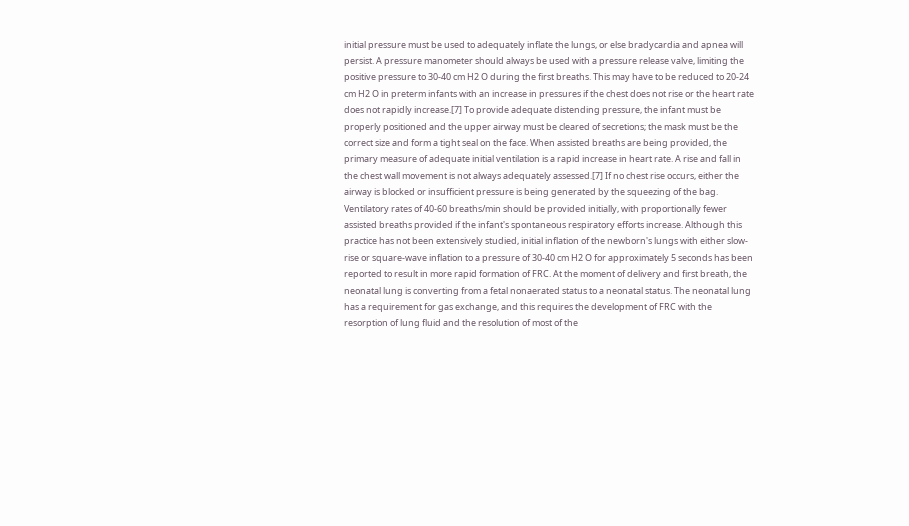initial pressure must be used to adequately inflate the lungs, or else bradycardia and apnea will persist. A pressure manometer should always be used with a pressure release valve, limiting the positive pressure to 30-40 cm H2 O during the first breaths. This may have to be reduced to 20-24 cm H2 O in preterm infants with an increase in pressures if the chest does not rise or the heart rate does not rapidly increase.[7] To provide adequate distending pressure, the infant must be properly positioned and the upper airway must be cleared of secretions; the mask must be the correct size and form a tight seal on the face. When assisted breaths are being provided, the primary measure of adequate initial ventilation is a rapid increase in heart rate. A rise and fall in the chest wall movement is not always adequately assessed.[7] If no chest rise occurs, either the airway is blocked or insufficient pressure is being generated by the squeezing of the bag. Ventilatory rates of 40-60 breaths/min should be provided initially, with proportionally fewer assisted breaths provided if the infant's spontaneous respiratory efforts increase. Although this practice has not been extensively studied, initial inflation of the newborn's lungs with either slow-rise or square-wave inflation to a pressure of 30-40 cm H2 O for approximately 5 seconds has been reported to result in more rapid formation of FRC. At the moment of delivery and first breath, the neonatal lung is converting from a fetal nonaerated status to a neonatal status. The neonatal lung has a requirement for gas exchange, and this requires the development of FRC with the resorption of lung fluid and the resolution of most of the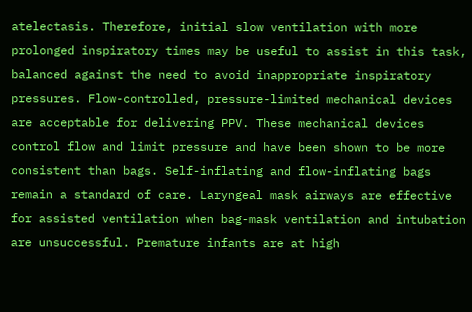atelectasis. Therefore, initial slow ventilation with more prolonged inspiratory times may be useful to assist in this task, balanced against the need to avoid inappropriate inspiratory pressures. Flow-controlled, pressure-limited mechanical devices are acceptable for delivering PPV. These mechanical devices control flow and limit pressure and have been shown to be more consistent than bags. Self-inflating and flow-inflating bags remain a standard of care. Laryngeal mask airways are effective for assisted ventilation when bag-mask ventilation and intubation are unsuccessful. Premature infants are at high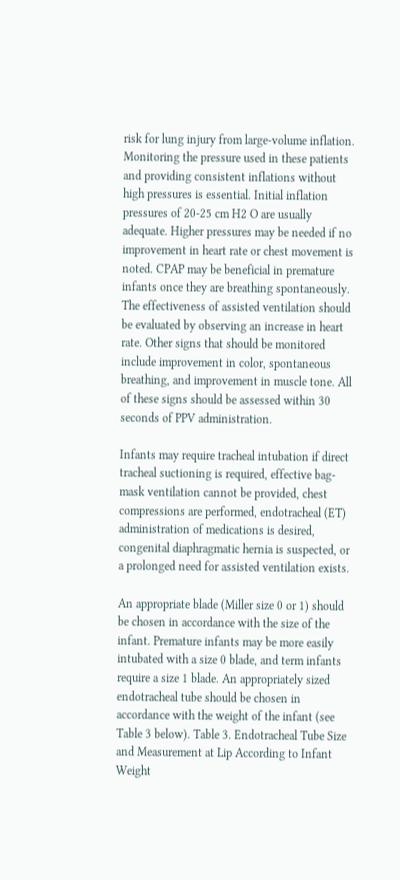risk for lung injury from large-volume inflation. Monitoring the pressure used in these patients and providing consistent inflations without high pressures is essential. Initial inflation pressures of 20-25 cm H2 O are usually adequate. Higher pressures may be needed if no improvement in heart rate or chest movement is noted. CPAP may be beneficial in premature infants once they are breathing spontaneously. The effectiveness of assisted ventilation should be evaluated by observing an increase in heart rate. Other signs that should be monitored include improvement in color, spontaneous breathing, and improvement in muscle tone. All of these signs should be assessed within 30 seconds of PPV administration.

Infants may require tracheal intubation if direct tracheal suctioning is required, effective bag-mask ventilation cannot be provided, chest compressions are performed, endotracheal (ET) administration of medications is desired, congenital diaphragmatic hernia is suspected, or a prolonged need for assisted ventilation exists.

An appropriate blade (Miller size 0 or 1) should be chosen in accordance with the size of the infant. Premature infants may be more easily intubated with a size 0 blade, and term infants require a size 1 blade. An appropriately sized endotracheal tube should be chosen in accordance with the weight of the infant (see Table 3 below). Table 3. Endotracheal Tube Size and Measurement at Lip According to Infant Weight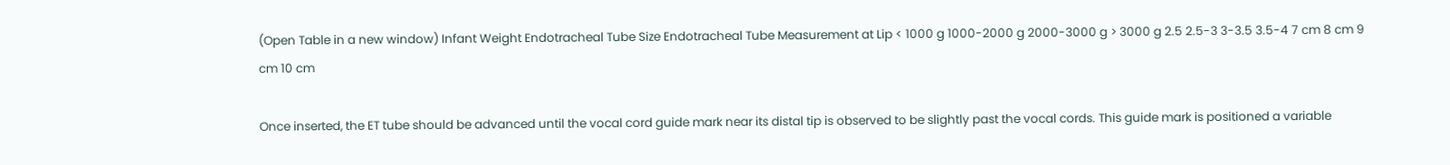(Open Table in a new window) Infant Weight Endotracheal Tube Size Endotracheal Tube Measurement at Lip < 1000 g 1000-2000 g 2000-3000 g > 3000 g 2.5 2.5-3 3-3.5 3.5-4 7 cm 8 cm 9 cm 10 cm

Once inserted, the ET tube should be advanced until the vocal cord guide mark near its distal tip is observed to be slightly past the vocal cords. This guide mark is positioned a variable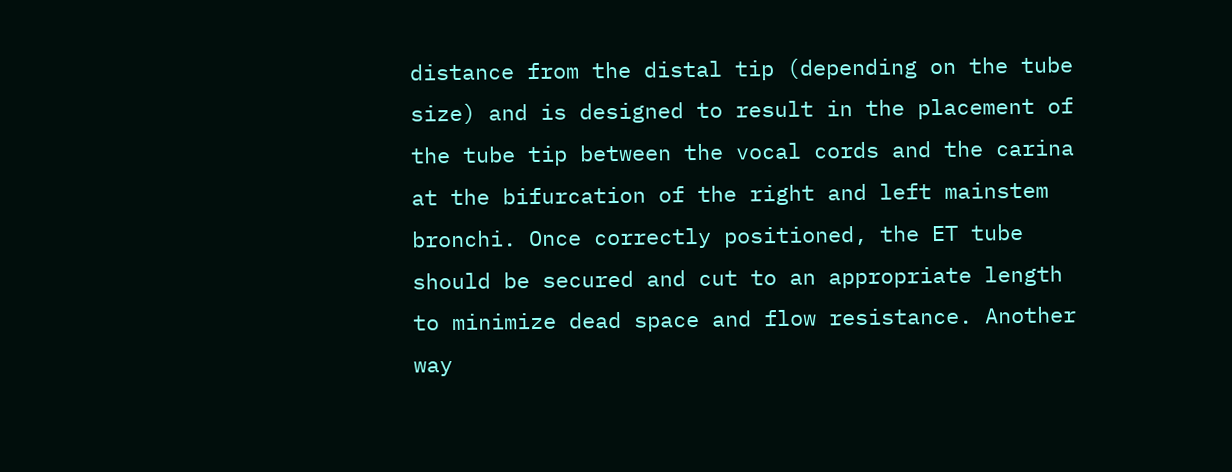distance from the distal tip (depending on the tube size) and is designed to result in the placement of the tube tip between the vocal cords and the carina at the bifurcation of the right and left mainstem bronchi. Once correctly positioned, the ET tube should be secured and cut to an appropriate length to minimize dead space and flow resistance. Another way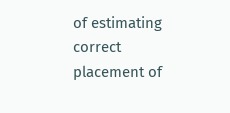of estimating correct placement of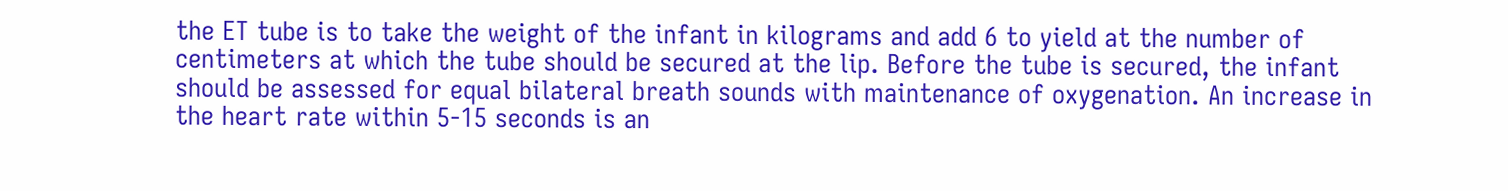the ET tube is to take the weight of the infant in kilograms and add 6 to yield at the number of centimeters at which the tube should be secured at the lip. Before the tube is secured, the infant should be assessed for equal bilateral breath sounds with maintenance of oxygenation. An increase in the heart rate within 5-15 seconds is an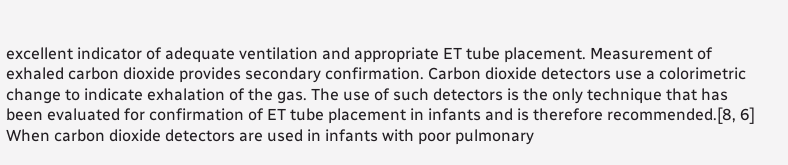excellent indicator of adequate ventilation and appropriate ET tube placement. Measurement of exhaled carbon dioxide provides secondary confirmation. Carbon dioxide detectors use a colorimetric change to indicate exhalation of the gas. The use of such detectors is the only technique that has been evaluated for confirmation of ET tube placement in infants and is therefore recommended.[8, 6] When carbon dioxide detectors are used in infants with poor pulmonary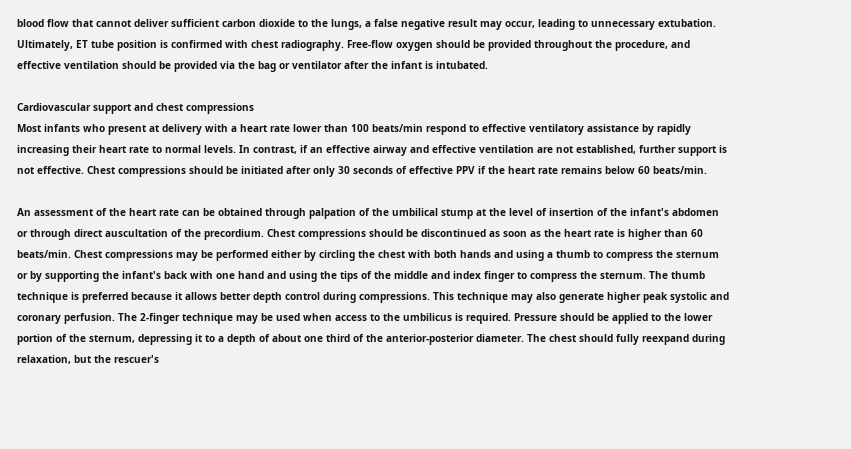blood flow that cannot deliver sufficient carbon dioxide to the lungs, a false negative result may occur, leading to unnecessary extubation. Ultimately, ET tube position is confirmed with chest radiography. Free-flow oxygen should be provided throughout the procedure, and effective ventilation should be provided via the bag or ventilator after the infant is intubated.

Cardiovascular support and chest compressions
Most infants who present at delivery with a heart rate lower than 100 beats/min respond to effective ventilatory assistance by rapidly increasing their heart rate to normal levels. In contrast, if an effective airway and effective ventilation are not established, further support is not effective. Chest compressions should be initiated after only 30 seconds of effective PPV if the heart rate remains below 60 beats/min.

An assessment of the heart rate can be obtained through palpation of the umbilical stump at the level of insertion of the infant's abdomen or through direct auscultation of the precordium. Chest compressions should be discontinued as soon as the heart rate is higher than 60 beats/min. Chest compressions may be performed either by circling the chest with both hands and using a thumb to compress the sternum or by supporting the infant's back with one hand and using the tips of the middle and index finger to compress the sternum. The thumb technique is preferred because it allows better depth control during compressions. This technique may also generate higher peak systolic and coronary perfusion. The 2-finger technique may be used when access to the umbilicus is required. Pressure should be applied to the lower portion of the sternum, depressing it to a depth of about one third of the anterior-posterior diameter. The chest should fully reexpand during relaxation, but the rescuer's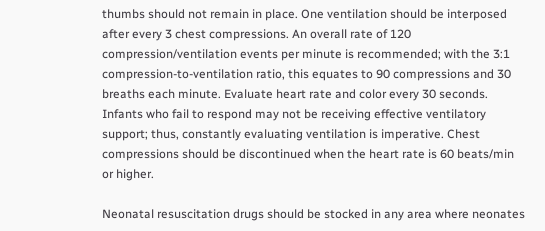thumbs should not remain in place. One ventilation should be interposed after every 3 chest compressions. An overall rate of 120 compression/ventilation events per minute is recommended; with the 3:1 compression-to-ventilation ratio, this equates to 90 compressions and 30 breaths each minute. Evaluate heart rate and color every 30 seconds. Infants who fail to respond may not be receiving effective ventilatory support; thus, constantly evaluating ventilation is imperative. Chest compressions should be discontinued when the heart rate is 60 beats/min or higher.

Neonatal resuscitation drugs should be stocked in any area where neonates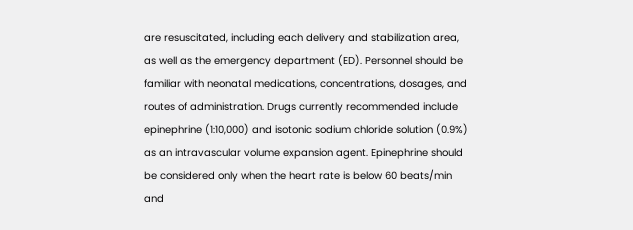are resuscitated, including each delivery and stabilization area, as well as the emergency department (ED). Personnel should be familiar with neonatal medications, concentrations, dosages, and routes of administration. Drugs currently recommended include epinephrine (1:10,000) and isotonic sodium chloride solution (0.9%) as an intravascular volume expansion agent. Epinephrine should be considered only when the heart rate is below 60 beats/min and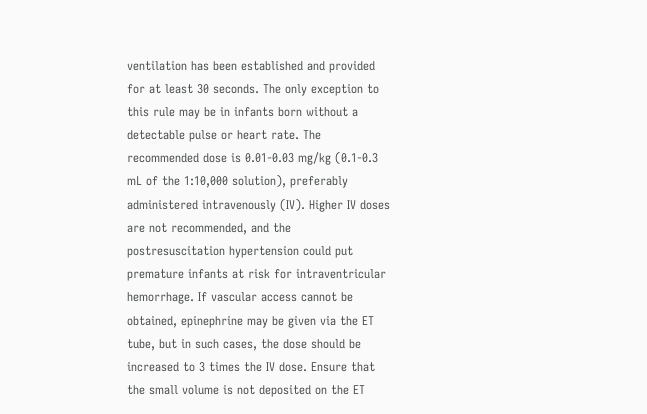ventilation has been established and provided for at least 30 seconds. The only exception to this rule may be in infants born without a detectable pulse or heart rate. The recommended dose is 0.01-0.03 mg/kg (0.1-0.3 mL of the 1:10,000 solution), preferably administered intravenously (IV). Higher IV doses are not recommended, and the postresuscitation hypertension could put premature infants at risk for intraventricular hemorrhage. If vascular access cannot be obtained, epinephrine may be given via the ET tube, but in such cases, the dose should be increased to 3 times the IV dose. Ensure that the small volume is not deposited on the ET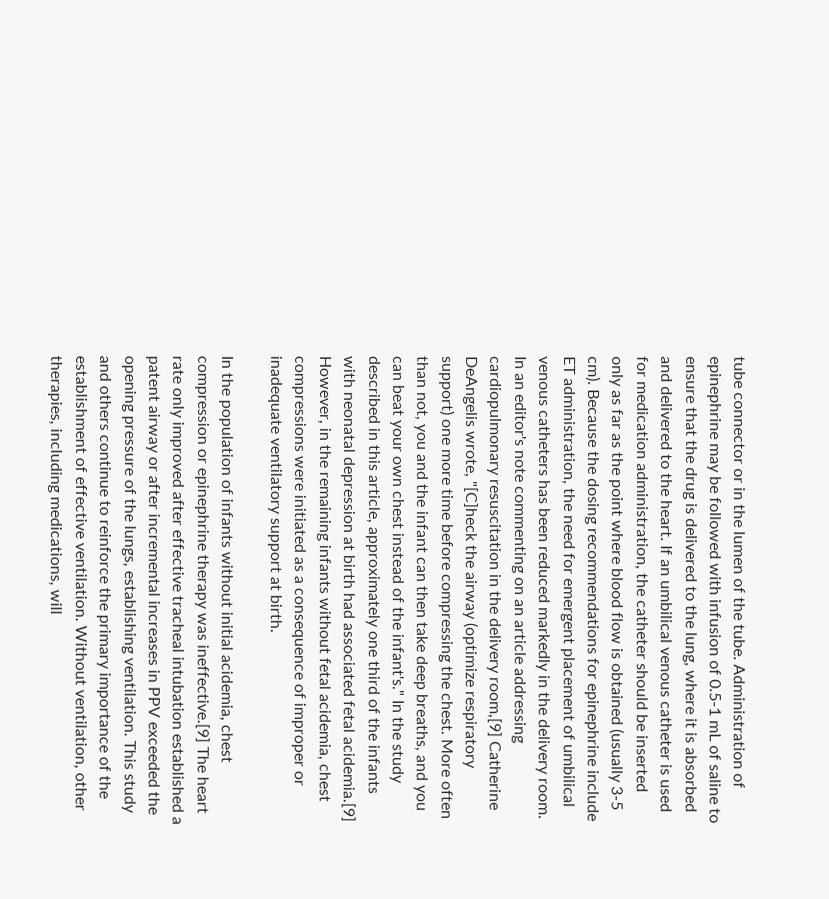tube connector or in the lumen of the tube. Administration of epinephrine may be followed with infusion of 0.5-1 mL of saline to ensure that the drug is delivered to the lung, where it is absorbed and delivered to the heart. If an umbilical venous catheter is used for medication administration, the catheter should be inserted only as far as the point where blood flow is obtained (usually 3-5 cm). Because the dosing recommendations for epinephrine include ET administration, the need for emergent placement of umbilical venous catheters has been reduced markedly in the delivery room. In an editor's note commenting on an article addressing cardiopulmonary resuscitation in the delivery room,[9] Catherine DeAngelis wrote, "[C]heck the airway (optimize respiratory support) one more time before compressing the chest. More often than not, you and the infant can then take deep breaths, and you can beat your own chest instead of the infant's." In the study described in this article, approximately one third of the infants with neonatal depression at birth had associated fetal acidemia.[9] However, in the remaining infants without fetal acidemia, chest compressions were initiated as a consequence of improper or inadequate ventilatory support at birth.

In the population of infants without initial acidemia, chest compression or epinephrine therapy was ineffective.[9] The heart rate only improved after effective tracheal intubation established a patent airway or after incremental increases in PPV exceeded the opening pressure of the lungs, establishing ventilation. This study and others continue to reinforce the primary importance of the establishment of effective ventilation. Without ventilation, other therapies, including medications, will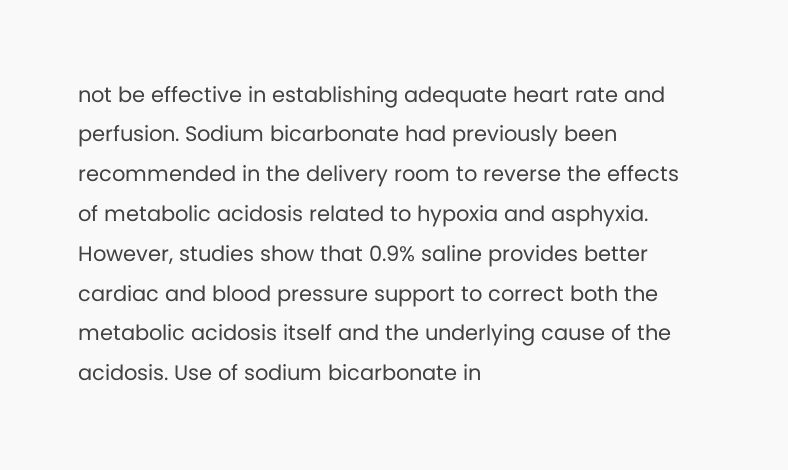not be effective in establishing adequate heart rate and perfusion. Sodium bicarbonate had previously been recommended in the delivery room to reverse the effects of metabolic acidosis related to hypoxia and asphyxia. However, studies show that 0.9% saline provides better cardiac and blood pressure support to correct both the metabolic acidosis itself and the underlying cause of the acidosis. Use of sodium bicarbonate in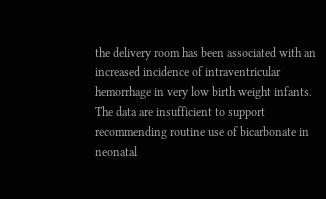the delivery room has been associated with an increased incidence of intraventricular hemorrhage in very low birth weight infants. The data are insufficient to support recommending routine use of bicarbonate in neonatal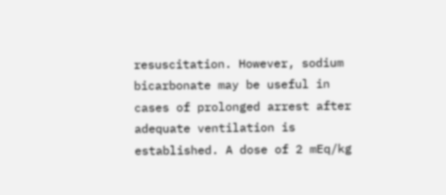resuscitation. However, sodium bicarbonate may be useful in cases of prolonged arrest after adequate ventilation is established. A dose of 2 mEq/kg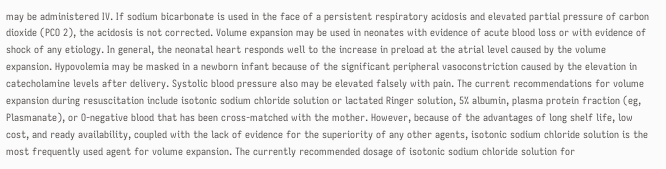may be administered IV. If sodium bicarbonate is used in the face of a persistent respiratory acidosis and elevated partial pressure of carbon dioxide (PCO 2), the acidosis is not corrected. Volume expansion may be used in neonates with evidence of acute blood loss or with evidence of shock of any etiology. In general, the neonatal heart responds well to the increase in preload at the atrial level caused by the volume expansion. Hypovolemia may be masked in a newborn infant because of the significant peripheral vasoconstriction caused by the elevation in catecholamine levels after delivery. Systolic blood pressure also may be elevated falsely with pain. The current recommendations for volume expansion during resuscitation include isotonic sodium chloride solution or lactated Ringer solution, 5% albumin, plasma protein fraction (eg, Plasmanate), or O-negative blood that has been cross-matched with the mother. However, because of the advantages of long shelf life, low cost, and ready availability, coupled with the lack of evidence for the superiority of any other agents, isotonic sodium chloride solution is the most frequently used agent for volume expansion. The currently recommended dosage of isotonic sodium chloride solution for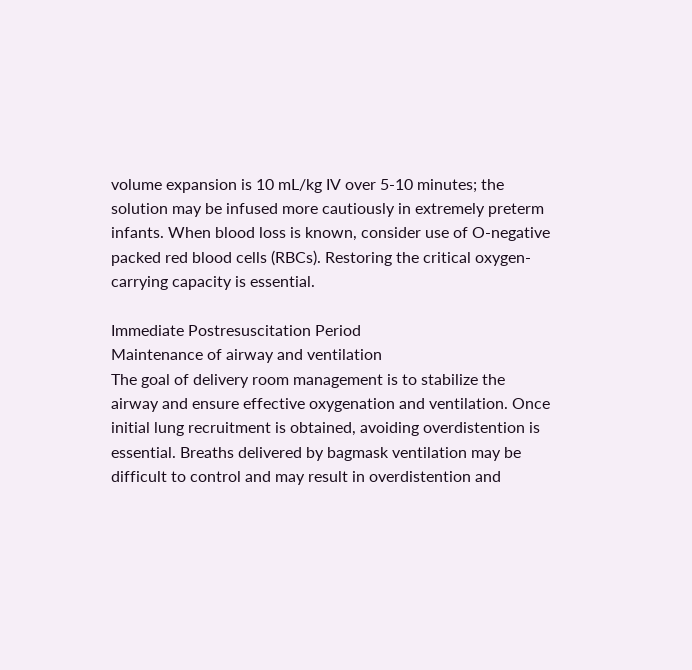volume expansion is 10 mL/kg IV over 5-10 minutes; the solution may be infused more cautiously in extremely preterm infants. When blood loss is known, consider use of O-negative packed red blood cells (RBCs). Restoring the critical oxygen-carrying capacity is essential.

Immediate Postresuscitation Period
Maintenance of airway and ventilation
The goal of delivery room management is to stabilize the airway and ensure effective oxygenation and ventilation. Once initial lung recruitment is obtained, avoiding overdistention is essential. Breaths delivered by bagmask ventilation may be difficult to control and may result in overdistention and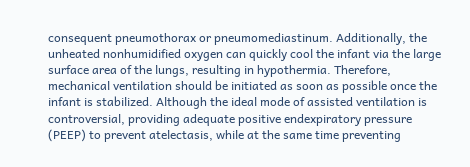consequent pneumothorax or pneumomediastinum. Additionally, the unheated nonhumidified oxygen can quickly cool the infant via the large surface area of the lungs, resulting in hypothermia. Therefore, mechanical ventilation should be initiated as soon as possible once the infant is stabilized. Although the ideal mode of assisted ventilation is controversial, providing adequate positive endexpiratory pressure (PEEP) to prevent atelectasis, while at the same time preventing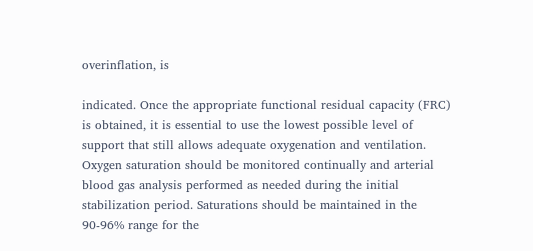overinflation, is

indicated. Once the appropriate functional residual capacity (FRC) is obtained, it is essential to use the lowest possible level of support that still allows adequate oxygenation and ventilation. Oxygen saturation should be monitored continually and arterial blood gas analysis performed as needed during the initial stabilization period. Saturations should be maintained in the 90-96% range for the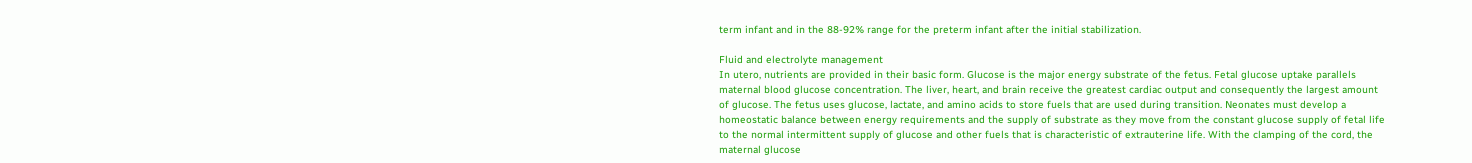term infant and in the 88-92% range for the preterm infant after the initial stabilization.

Fluid and electrolyte management
In utero, nutrients are provided in their basic form. Glucose is the major energy substrate of the fetus. Fetal glucose uptake parallels maternal blood glucose concentration. The liver, heart, and brain receive the greatest cardiac output and consequently the largest amount of glucose. The fetus uses glucose, lactate, and amino acids to store fuels that are used during transition. Neonates must develop a homeostatic balance between energy requirements and the supply of substrate as they move from the constant glucose supply of fetal life to the normal intermittent supply of glucose and other fuels that is characteristic of extrauterine life. With the clamping of the cord, the maternal glucose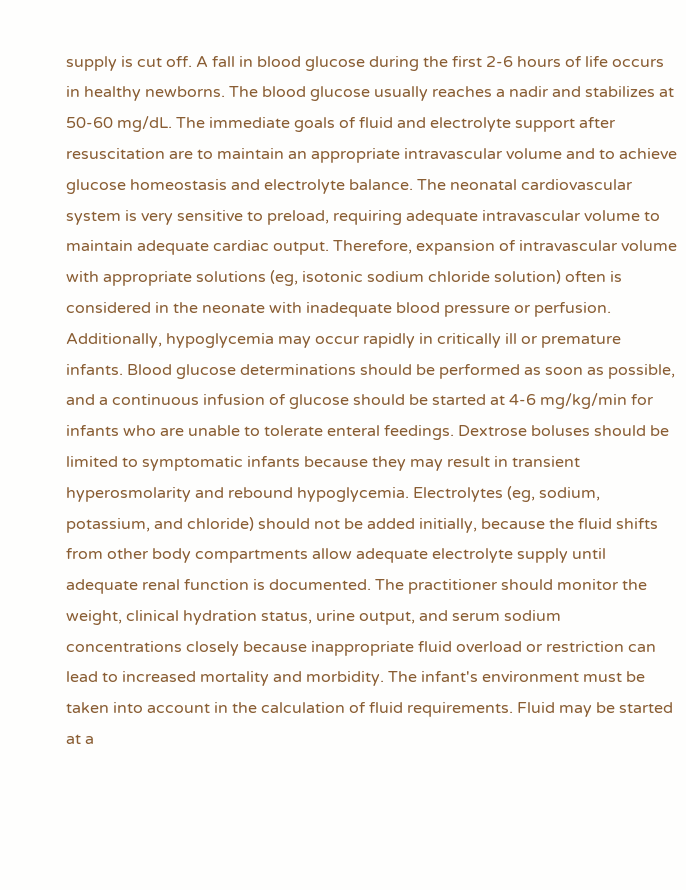supply is cut off. A fall in blood glucose during the first 2-6 hours of life occurs in healthy newborns. The blood glucose usually reaches a nadir and stabilizes at 50-60 mg/dL. The immediate goals of fluid and electrolyte support after resuscitation are to maintain an appropriate intravascular volume and to achieve glucose homeostasis and electrolyte balance. The neonatal cardiovascular system is very sensitive to preload, requiring adequate intravascular volume to maintain adequate cardiac output. Therefore, expansion of intravascular volume with appropriate solutions (eg, isotonic sodium chloride solution) often is considered in the neonate with inadequate blood pressure or perfusion. Additionally, hypoglycemia may occur rapidly in critically ill or premature infants. Blood glucose determinations should be performed as soon as possible, and a continuous infusion of glucose should be started at 4-6 mg/kg/min for infants who are unable to tolerate enteral feedings. Dextrose boluses should be limited to symptomatic infants because they may result in transient hyperosmolarity and rebound hypoglycemia. Electrolytes (eg, sodium, potassium, and chloride) should not be added initially, because the fluid shifts from other body compartments allow adequate electrolyte supply until adequate renal function is documented. The practitioner should monitor the weight, clinical hydration status, urine output, and serum sodium concentrations closely because inappropriate fluid overload or restriction can lead to increased mortality and morbidity. The infant's environment must be taken into account in the calculation of fluid requirements. Fluid may be started at a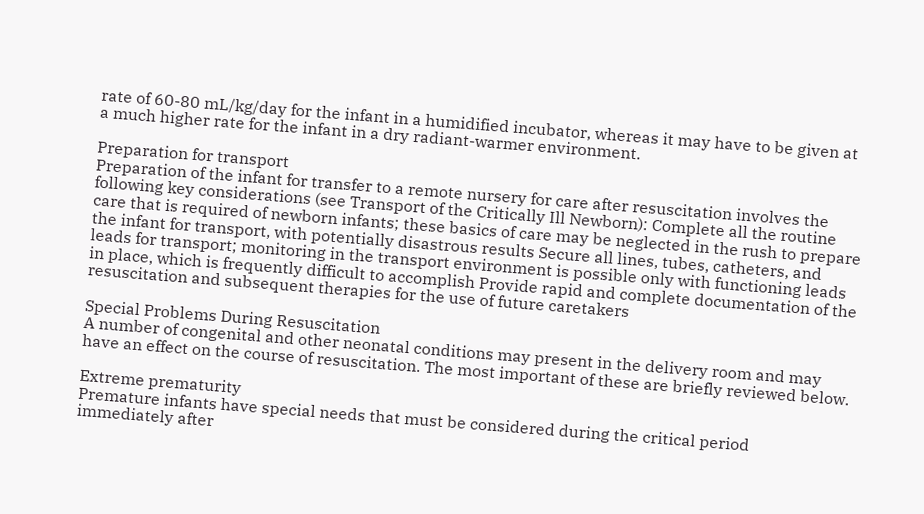rate of 60-80 mL/kg/day for the infant in a humidified incubator, whereas it may have to be given at a much higher rate for the infant in a dry radiant-warmer environment.

Preparation for transport
Preparation of the infant for transfer to a remote nursery for care after resuscitation involves the following key considerations (see Transport of the Critically Ill Newborn): Complete all the routine care that is required of newborn infants; these basics of care may be neglected in the rush to prepare the infant for transport, with potentially disastrous results Secure all lines, tubes, catheters, and leads for transport; monitoring in the transport environment is possible only with functioning leads in place, which is frequently difficult to accomplish Provide rapid and complete documentation of the resuscitation and subsequent therapies for the use of future caretakers

Special Problems During Resuscitation
A number of congenital and other neonatal conditions may present in the delivery room and may have an effect on the course of resuscitation. The most important of these are briefly reviewed below.

Extreme prematurity
Premature infants have special needs that must be considered during the critical period immediately after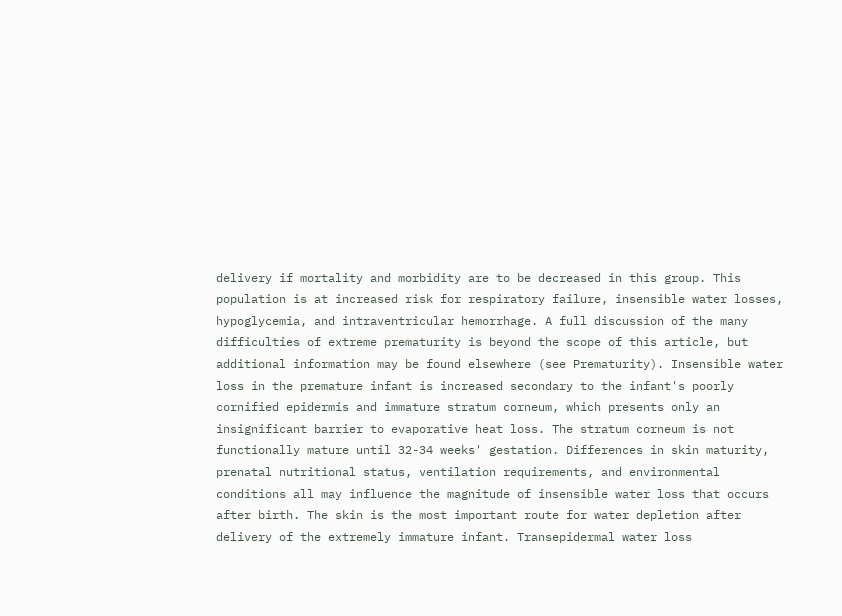delivery if mortality and morbidity are to be decreased in this group. This population is at increased risk for respiratory failure, insensible water losses, hypoglycemia, and intraventricular hemorrhage. A full discussion of the many difficulties of extreme prematurity is beyond the scope of this article, but additional information may be found elsewhere (see Prematurity). Insensible water loss in the premature infant is increased secondary to the infant's poorly cornified epidermis and immature stratum corneum, which presents only an insignificant barrier to evaporative heat loss. The stratum corneum is not functionally mature until 32-34 weeks' gestation. Differences in skin maturity, prenatal nutritional status, ventilation requirements, and environmental conditions all may influence the magnitude of insensible water loss that occurs after birth. The skin is the most important route for water depletion after delivery of the extremely immature infant. Transepidermal water loss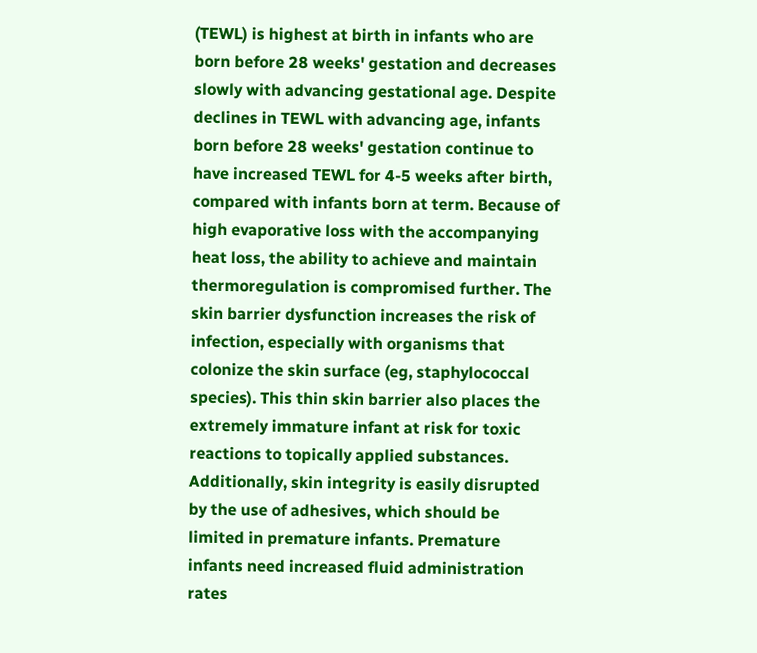(TEWL) is highest at birth in infants who are born before 28 weeks' gestation and decreases slowly with advancing gestational age. Despite declines in TEWL with advancing age, infants born before 28 weeks' gestation continue to have increased TEWL for 4-5 weeks after birth, compared with infants born at term. Because of high evaporative loss with the accompanying heat loss, the ability to achieve and maintain thermoregulation is compromised further. The skin barrier dysfunction increases the risk of infection, especially with organisms that colonize the skin surface (eg, staphylococcal species). This thin skin barrier also places the extremely immature infant at risk for toxic reactions to topically applied substances. Additionally, skin integrity is easily disrupted by the use of adhesives, which should be limited in premature infants. Premature infants need increased fluid administration rates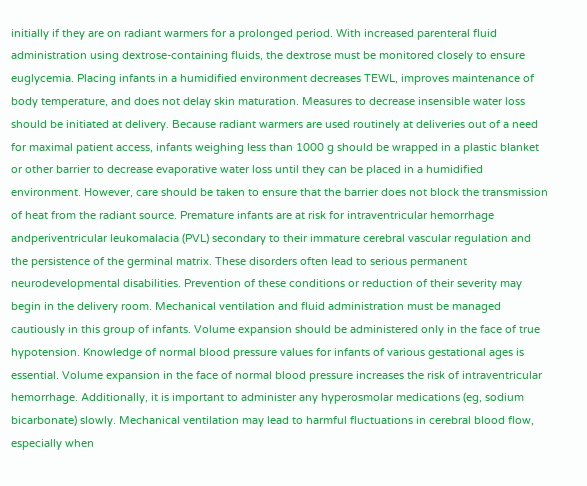initially if they are on radiant warmers for a prolonged period. With increased parenteral fluid administration using dextrose-containing fluids, the dextrose must be monitored closely to ensure euglycemia. Placing infants in a humidified environment decreases TEWL, improves maintenance of body temperature, and does not delay skin maturation. Measures to decrease insensible water loss should be initiated at delivery. Because radiant warmers are used routinely at deliveries out of a need for maximal patient access, infants weighing less than 1000 g should be wrapped in a plastic blanket or other barrier to decrease evaporative water loss until they can be placed in a humidified environment. However, care should be taken to ensure that the barrier does not block the transmission of heat from the radiant source. Premature infants are at risk for intraventricular hemorrhage andperiventricular leukomalacia (PVL) secondary to their immature cerebral vascular regulation and the persistence of the germinal matrix. These disorders often lead to serious permanent neurodevelopmental disabilities. Prevention of these conditions or reduction of their severity may begin in the delivery room. Mechanical ventilation and fluid administration must be managed cautiously in this group of infants. Volume expansion should be administered only in the face of true hypotension. Knowledge of normal blood pressure values for infants of various gestational ages is essential. Volume expansion in the face of normal blood pressure increases the risk of intraventricular hemorrhage. Additionally, it is important to administer any hyperosmolar medications (eg, sodium bicarbonate) slowly. Mechanical ventilation may lead to harmful fluctuations in cerebral blood flow, especially when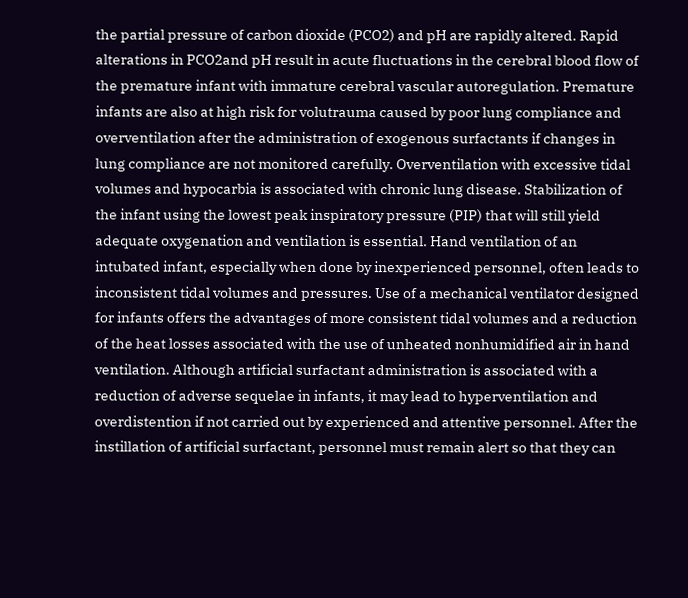the partial pressure of carbon dioxide (PCO2) and pH are rapidly altered. Rapid alterations in PCO2and pH result in acute fluctuations in the cerebral blood flow of the premature infant with immature cerebral vascular autoregulation. Premature infants are also at high risk for volutrauma caused by poor lung compliance and overventilation after the administration of exogenous surfactants if changes in lung compliance are not monitored carefully. Overventilation with excessive tidal volumes and hypocarbia is associated with chronic lung disease. Stabilization of the infant using the lowest peak inspiratory pressure (PIP) that will still yield adequate oxygenation and ventilation is essential. Hand ventilation of an intubated infant, especially when done by inexperienced personnel, often leads to inconsistent tidal volumes and pressures. Use of a mechanical ventilator designed for infants offers the advantages of more consistent tidal volumes and a reduction of the heat losses associated with the use of unheated nonhumidified air in hand ventilation. Although artificial surfactant administration is associated with a reduction of adverse sequelae in infants, it may lead to hyperventilation and overdistention if not carried out by experienced and attentive personnel. After the instillation of artificial surfactant, personnel must remain alert so that they can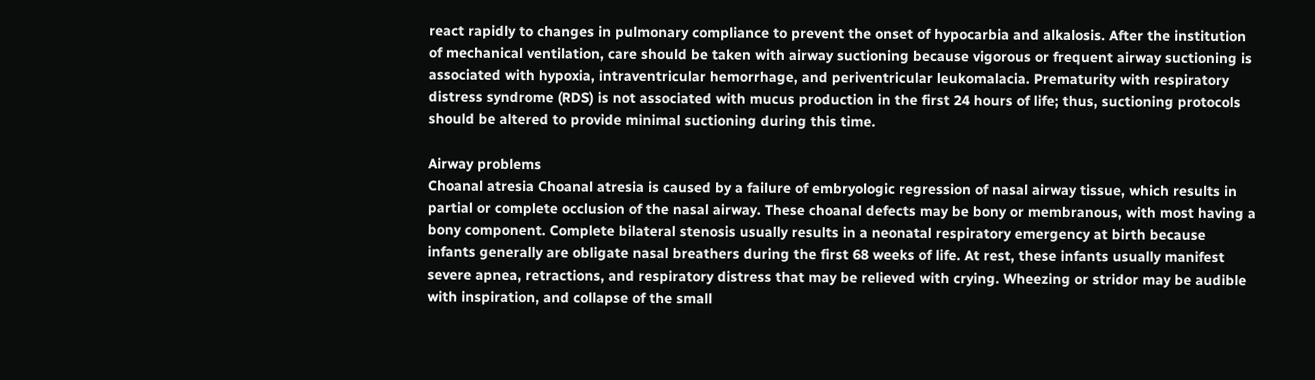react rapidly to changes in pulmonary compliance to prevent the onset of hypocarbia and alkalosis. After the institution of mechanical ventilation, care should be taken with airway suctioning because vigorous or frequent airway suctioning is associated with hypoxia, intraventricular hemorrhage, and periventricular leukomalacia. Prematurity with respiratory distress syndrome (RDS) is not associated with mucus production in the first 24 hours of life; thus, suctioning protocols should be altered to provide minimal suctioning during this time.

Airway problems
Choanal atresia Choanal atresia is caused by a failure of embryologic regression of nasal airway tissue, which results in partial or complete occlusion of the nasal airway. These choanal defects may be bony or membranous, with most having a bony component. Complete bilateral stenosis usually results in a neonatal respiratory emergency at birth because infants generally are obligate nasal breathers during the first 68 weeks of life. At rest, these infants usually manifest severe apnea, retractions, and respiratory distress that may be relieved with crying. Wheezing or stridor may be audible with inspiration, and collapse of the small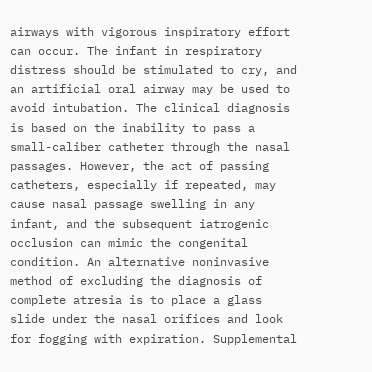airways with vigorous inspiratory effort can occur. The infant in respiratory distress should be stimulated to cry, and an artificial oral airway may be used to avoid intubation. The clinical diagnosis is based on the inability to pass a small-caliber catheter through the nasal passages. However, the act of passing catheters, especially if repeated, may cause nasal passage swelling in any infant, and the subsequent iatrogenic occlusion can mimic the congenital condition. An alternative noninvasive method of excluding the diagnosis of complete atresia is to place a glass slide under the nasal orifices and look for fogging with expiration. Supplemental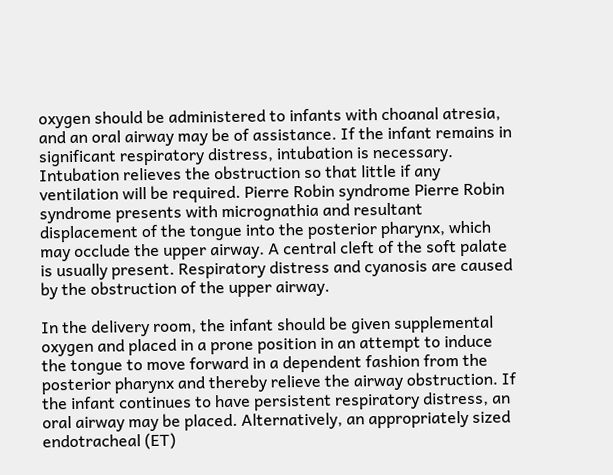oxygen should be administered to infants with choanal atresia, and an oral airway may be of assistance. If the infant remains in significant respiratory distress, intubation is necessary. Intubation relieves the obstruction so that little if any ventilation will be required. Pierre Robin syndrome Pierre Robin syndrome presents with micrognathia and resultant displacement of the tongue into the posterior pharynx, which may occlude the upper airway. A central cleft of the soft palate is usually present. Respiratory distress and cyanosis are caused by the obstruction of the upper airway.

In the delivery room, the infant should be given supplemental oxygen and placed in a prone position in an attempt to induce the tongue to move forward in a dependent fashion from the posterior pharynx and thereby relieve the airway obstruction. If the infant continues to have persistent respiratory distress, an oral airway may be placed. Alternatively, an appropriately sized endotracheal (ET)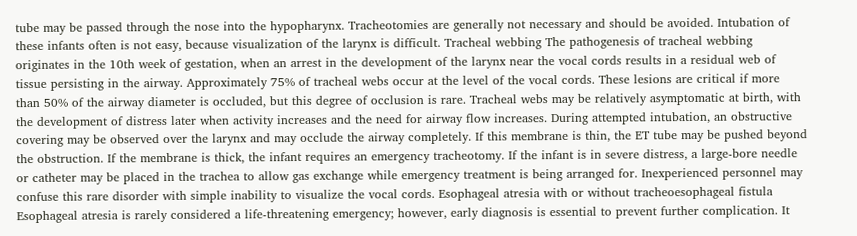tube may be passed through the nose into the hypopharynx. Tracheotomies are generally not necessary and should be avoided. Intubation of these infants often is not easy, because visualization of the larynx is difficult. Tracheal webbing The pathogenesis of tracheal webbing originates in the 10th week of gestation, when an arrest in the development of the larynx near the vocal cords results in a residual web of tissue persisting in the airway. Approximately 75% of tracheal webs occur at the level of the vocal cords. These lesions are critical if more than 50% of the airway diameter is occluded, but this degree of occlusion is rare. Tracheal webs may be relatively asymptomatic at birth, with the development of distress later when activity increases and the need for airway flow increases. During attempted intubation, an obstructive covering may be observed over the larynx and may occlude the airway completely. If this membrane is thin, the ET tube may be pushed beyond the obstruction. If the membrane is thick, the infant requires an emergency tracheotomy. If the infant is in severe distress, a large-bore needle or catheter may be placed in the trachea to allow gas exchange while emergency treatment is being arranged for. Inexperienced personnel may confuse this rare disorder with simple inability to visualize the vocal cords. Esophageal atresia with or without tracheoesophageal fistula Esophageal atresia is rarely considered a life-threatening emergency; however, early diagnosis is essential to prevent further complication. It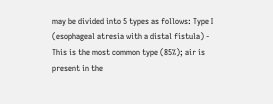may be divided into 5 types as follows: Type I (esophageal atresia with a distal fistula) - This is the most common type (85%); air is present in the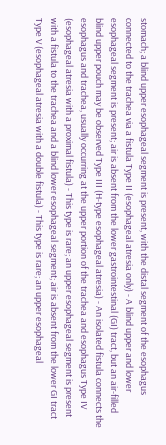stomach; a blind upper esophageal segment is present, with the distal segment of the esophagus connected to the trachea via a fistula Type II (esophageal atresia only) - A blind upper and lower esophageal segment is present; air is absent from the lower gastrointestinal (GI) tract, but an air-filled blind upper pouch may be observed Type III (H-type esophageal atresia) - An isolated fistula connects the esophagus and trachea, usually occurring at the upper portion of the trachea and esophagus Type IV (esophageal atresia with a proximal fistula) - This type is rare; an upper esophageal segment is present with a fistula to the trachea and a blind lower esophageal segment; air is absent from the lower GI tract Type V (esophageal atresia with a double fistula) - This type is rare; an upper esophageal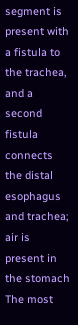segment is present with a fistula to the trachea, and a second fistula connects the distal esophagus and trachea; air is present in the stomach The most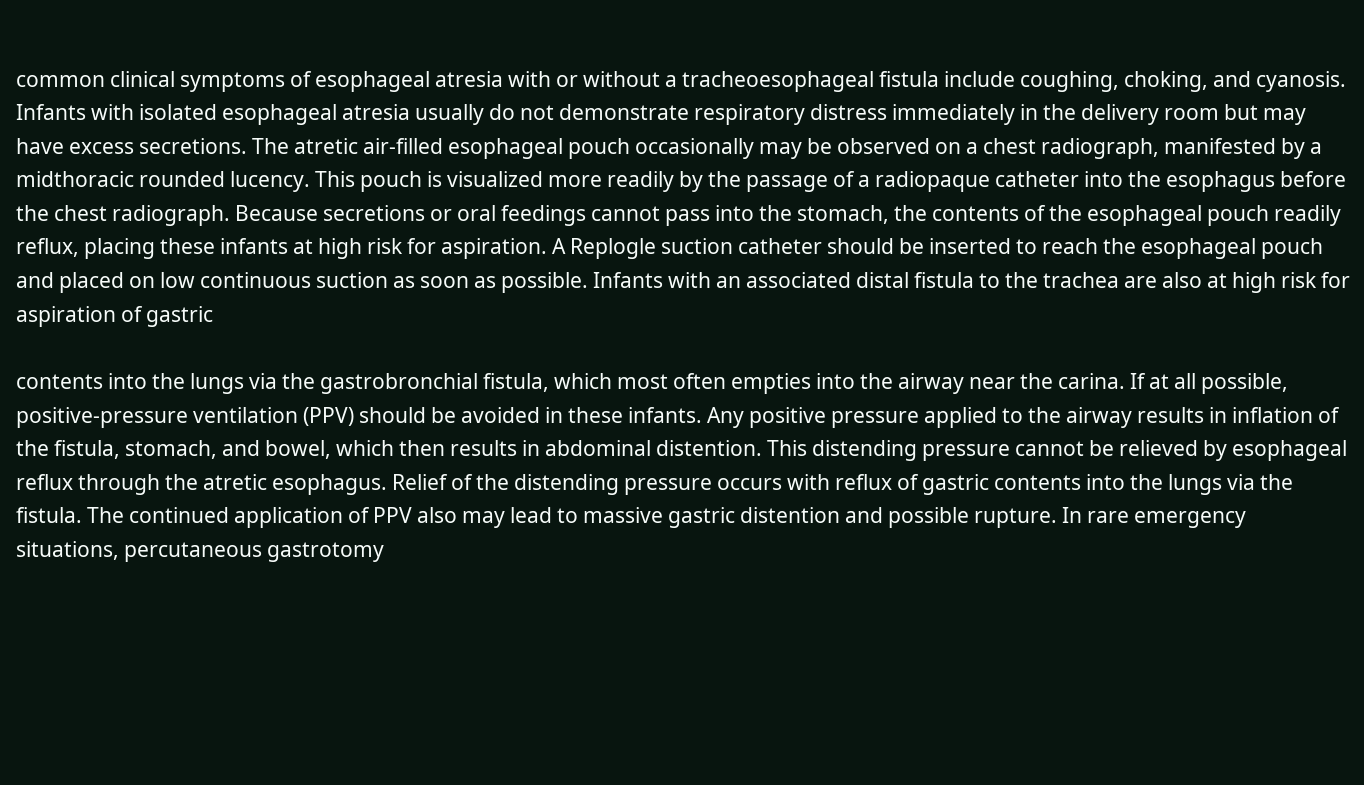common clinical symptoms of esophageal atresia with or without a tracheoesophageal fistula include coughing, choking, and cyanosis. Infants with isolated esophageal atresia usually do not demonstrate respiratory distress immediately in the delivery room but may have excess secretions. The atretic air-filled esophageal pouch occasionally may be observed on a chest radiograph, manifested by a midthoracic rounded lucency. This pouch is visualized more readily by the passage of a radiopaque catheter into the esophagus before the chest radiograph. Because secretions or oral feedings cannot pass into the stomach, the contents of the esophageal pouch readily reflux, placing these infants at high risk for aspiration. A Replogle suction catheter should be inserted to reach the esophageal pouch and placed on low continuous suction as soon as possible. Infants with an associated distal fistula to the trachea are also at high risk for aspiration of gastric

contents into the lungs via the gastrobronchial fistula, which most often empties into the airway near the carina. If at all possible, positive-pressure ventilation (PPV) should be avoided in these infants. Any positive pressure applied to the airway results in inflation of the fistula, stomach, and bowel, which then results in abdominal distention. This distending pressure cannot be relieved by esophageal reflux through the atretic esophagus. Relief of the distending pressure occurs with reflux of gastric contents into the lungs via the fistula. The continued application of PPV also may lead to massive gastric distention and possible rupture. In rare emergency situations, percutaneous gastrotomy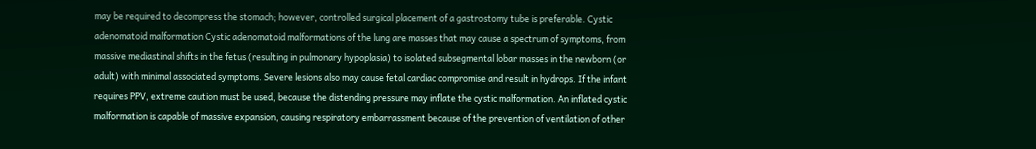may be required to decompress the stomach; however, controlled surgical placement of a gastrostomy tube is preferable. Cystic adenomatoid malformation Cystic adenomatoid malformations of the lung are masses that may cause a spectrum of symptoms, from massive mediastinal shifts in the fetus (resulting in pulmonary hypoplasia) to isolated subsegmental lobar masses in the newborn (or adult) with minimal associated symptoms. Severe lesions also may cause fetal cardiac compromise and result in hydrops. If the infant requires PPV, extreme caution must be used, because the distending pressure may inflate the cystic malformation. An inflated cystic malformation is capable of massive expansion, causing respiratory embarrassment because of the prevention of ventilation of other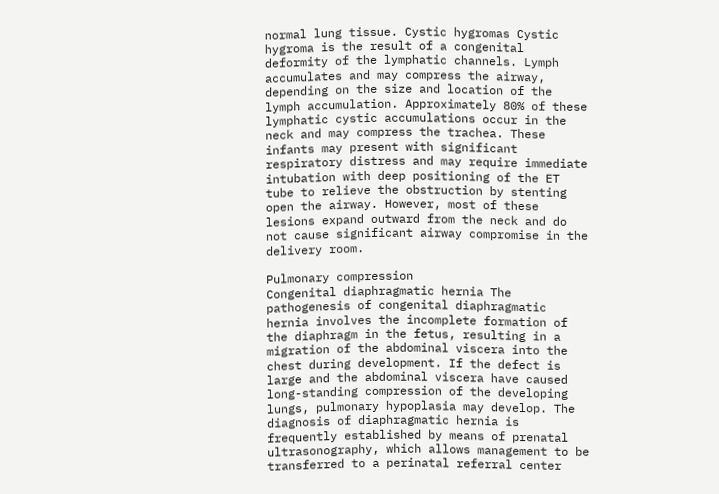normal lung tissue. Cystic hygromas Cystic hygroma is the result of a congenital deformity of the lymphatic channels. Lymph accumulates and may compress the airway, depending on the size and location of the lymph accumulation. Approximately 80% of these lymphatic cystic accumulations occur in the neck and may compress the trachea. These infants may present with significant respiratory distress and may require immediate intubation with deep positioning of the ET tube to relieve the obstruction by stenting open the airway. However, most of these lesions expand outward from the neck and do not cause significant airway compromise in the delivery room.

Pulmonary compression
Congenital diaphragmatic hernia The pathogenesis of congenital diaphragmatic hernia involves the incomplete formation of the diaphragm in the fetus, resulting in a migration of the abdominal viscera into the chest during development. If the defect is large and the abdominal viscera have caused long-standing compression of the developing lungs, pulmonary hypoplasia may develop. The diagnosis of diaphragmatic hernia is frequently established by means of prenatal ultrasonography, which allows management to be transferred to a perinatal referral center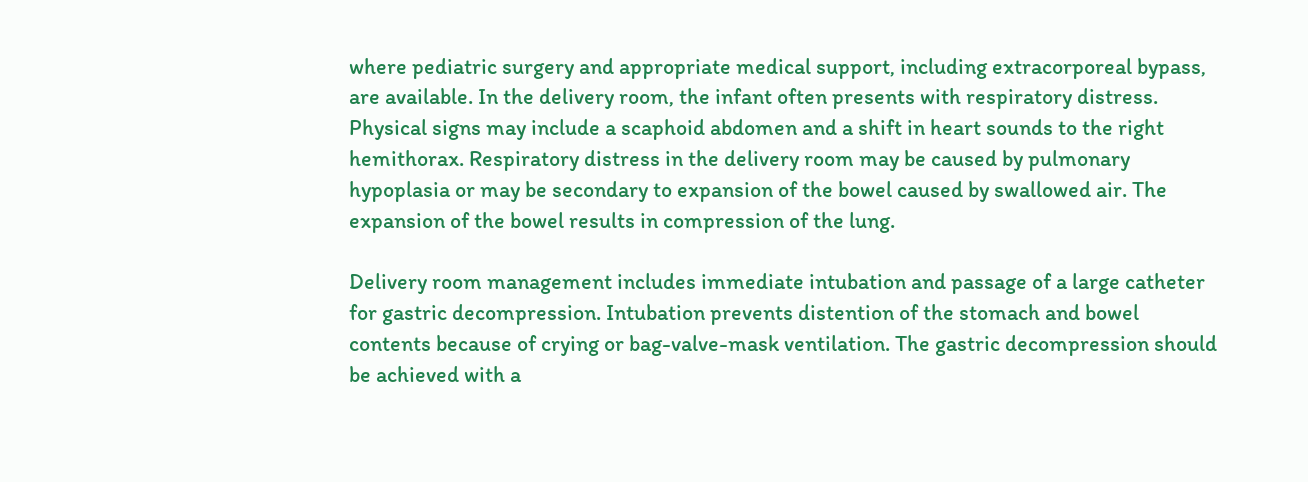where pediatric surgery and appropriate medical support, including extracorporeal bypass, are available. In the delivery room, the infant often presents with respiratory distress. Physical signs may include a scaphoid abdomen and a shift in heart sounds to the right hemithorax. Respiratory distress in the delivery room may be caused by pulmonary hypoplasia or may be secondary to expansion of the bowel caused by swallowed air. The expansion of the bowel results in compression of the lung.

Delivery room management includes immediate intubation and passage of a large catheter for gastric decompression. Intubation prevents distention of the stomach and bowel contents because of crying or bag-valve-mask ventilation. The gastric decompression should be achieved with a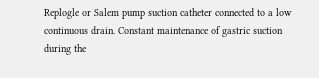Replogle or Salem pump suction catheter connected to a low continuous drain. Constant maintenance of gastric suction during the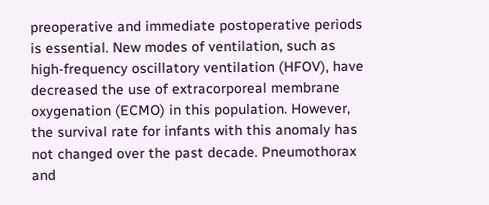preoperative and immediate postoperative periods is essential. New modes of ventilation, such as high-frequency oscillatory ventilation (HFOV), have decreased the use of extracorporeal membrane oxygenation (ECMO) in this population. However, the survival rate for infants with this anomaly has not changed over the past decade. Pneumothorax and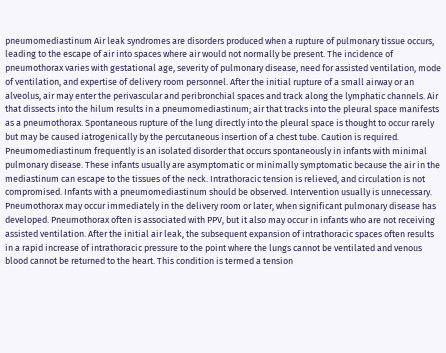pneumomediastinum Air leak syndromes are disorders produced when a rupture of pulmonary tissue occurs, leading to the escape of air into spaces where air would not normally be present. The incidence of pneumothorax varies with gestational age, severity of pulmonary disease, need for assisted ventilation, mode of ventilation, and expertise of delivery room personnel. After the initial rupture of a small airway or an alveolus, air may enter the perivascular and peribronchial spaces and track along the lymphatic channels. Air that dissects into the hilum results in a pneumomediastinum; air that tracks into the pleural space manifests as a pneumothorax. Spontaneous rupture of the lung directly into the pleural space is thought to occur rarely but may be caused iatrogenically by the percutaneous insertion of a chest tube. Caution is required. Pneumomediastinum frequently is an isolated disorder that occurs spontaneously in infants with minimal pulmonary disease. These infants usually are asymptomatic or minimally symptomatic because the air in the mediastinum can escape to the tissues of the neck. Intrathoracic tension is relieved, and circulation is not compromised. Infants with a pneumomediastinum should be observed. Intervention usually is unnecessary. Pneumothorax may occur immediately in the delivery room or later, when significant pulmonary disease has developed. Pneumothorax often is associated with PPV, but it also may occur in infants who are not receiving assisted ventilation. After the initial air leak, the subsequent expansion of intrathoracic spaces often results in a rapid increase of intrathoracic pressure to the point where the lungs cannot be ventilated and venous blood cannot be returned to the heart. This condition is termed a tension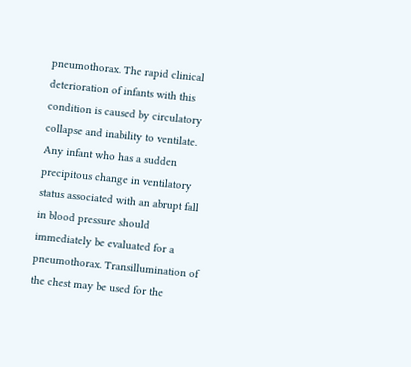pneumothorax. The rapid clinical deterioration of infants with this condition is caused by circulatory collapse and inability to ventilate. Any infant who has a sudden precipitous change in ventilatory status associated with an abrupt fall in blood pressure should immediately be evaluated for a pneumothorax. Transillumination of the chest may be used for the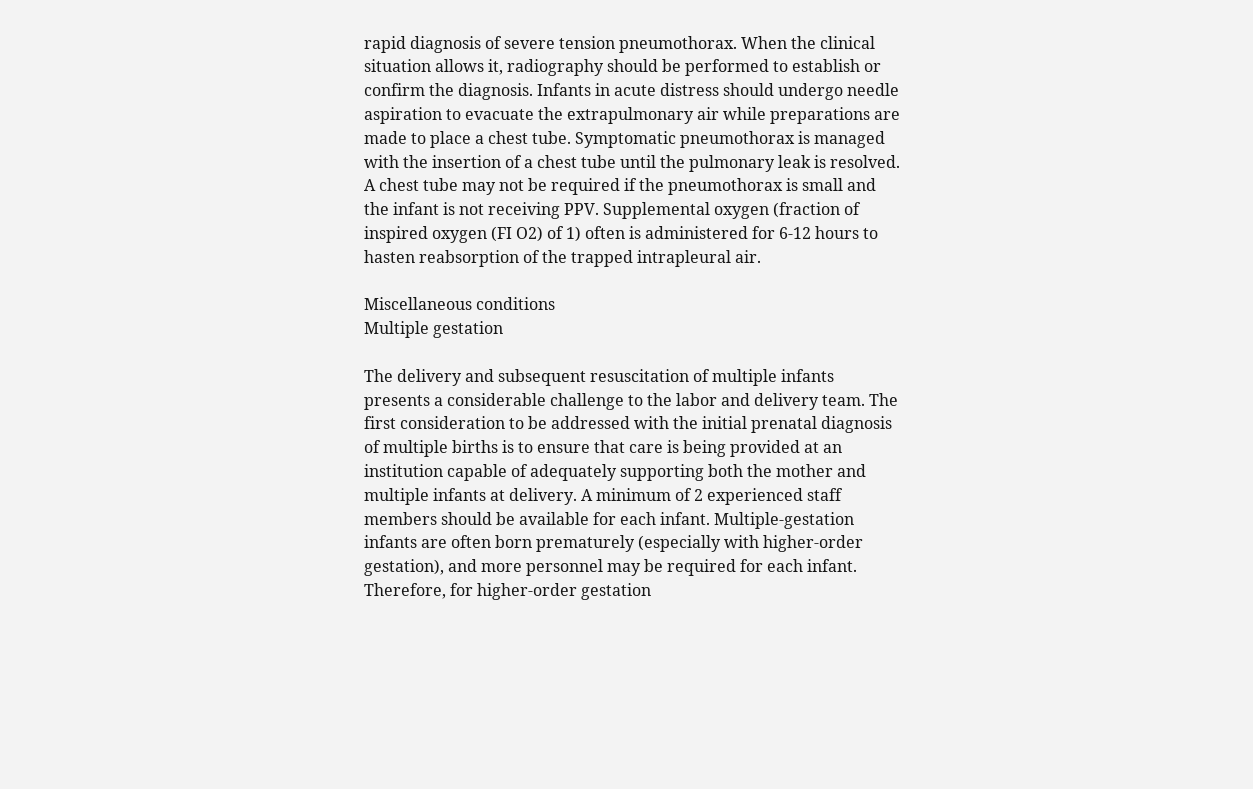rapid diagnosis of severe tension pneumothorax. When the clinical situation allows it, radiography should be performed to establish or confirm the diagnosis. Infants in acute distress should undergo needle aspiration to evacuate the extrapulmonary air while preparations are made to place a chest tube. Symptomatic pneumothorax is managed with the insertion of a chest tube until the pulmonary leak is resolved. A chest tube may not be required if the pneumothorax is small and the infant is not receiving PPV. Supplemental oxygen (fraction of inspired oxygen (FI O2) of 1) often is administered for 6-12 hours to hasten reabsorption of the trapped intrapleural air.

Miscellaneous conditions
Multiple gestation

The delivery and subsequent resuscitation of multiple infants presents a considerable challenge to the labor and delivery team. The first consideration to be addressed with the initial prenatal diagnosis of multiple births is to ensure that care is being provided at an institution capable of adequately supporting both the mother and multiple infants at delivery. A minimum of 2 experienced staff members should be available for each infant. Multiple-gestation infants are often born prematurely (especially with higher-order gestation), and more personnel may be required for each infant. Therefore, for higher-order gestation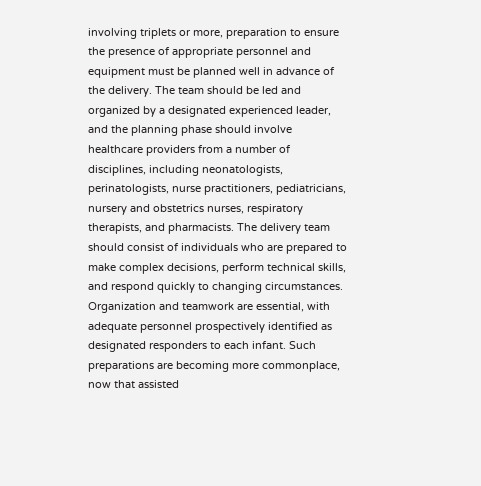involving triplets or more, preparation to ensure the presence of appropriate personnel and equipment must be planned well in advance of the delivery. The team should be led and organized by a designated experienced leader, and the planning phase should involve healthcare providers from a number of disciplines, including neonatologists, perinatologists, nurse practitioners, pediatricians, nursery and obstetrics nurses, respiratory therapists, and pharmacists. The delivery team should consist of individuals who are prepared to make complex decisions, perform technical skills, and respond quickly to changing circumstances. Organization and teamwork are essential, with adequate personnel prospectively identified as designated responders to each infant. Such preparations are becoming more commonplace, now that assisted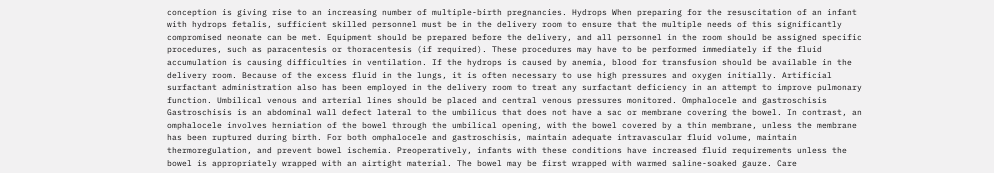conception is giving rise to an increasing number of multiple-birth pregnancies. Hydrops When preparing for the resuscitation of an infant with hydrops fetalis, sufficient skilled personnel must be in the delivery room to ensure that the multiple needs of this significantly compromised neonate can be met. Equipment should be prepared before the delivery, and all personnel in the room should be assigned specific procedures, such as paracentesis or thoracentesis (if required). These procedures may have to be performed immediately if the fluid accumulation is causing difficulties in ventilation. If the hydrops is caused by anemia, blood for transfusion should be available in the delivery room. Because of the excess fluid in the lungs, it is often necessary to use high pressures and oxygen initially. Artificial surfactant administration also has been employed in the delivery room to treat any surfactant deficiency in an attempt to improve pulmonary function. Umbilical venous and arterial lines should be placed and central venous pressures monitored. Omphalocele and gastroschisis Gastroschisis is an abdominal wall defect lateral to the umbilicus that does not have a sac or membrane covering the bowel. In contrast, an omphalocele involves herniation of the bowel through the umbilical opening, with the bowel covered by a thin membrane, unless the membrane has been ruptured during birth. For both omphalocele and gastroschisis, maintain adequate intravascular fluid volume, maintain thermoregulation, and prevent bowel ischemia. Preoperatively, infants with these conditions have increased fluid requirements unless the bowel is appropriately wrapped with an airtight material. The bowel may be first wrapped with warmed saline-soaked gauze. Care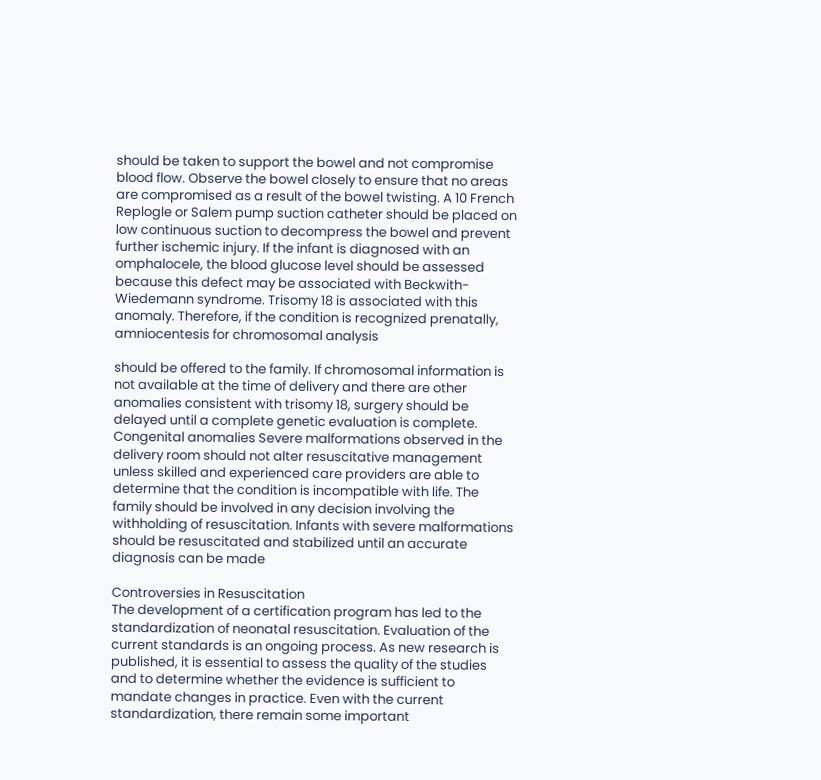should be taken to support the bowel and not compromise blood flow. Observe the bowel closely to ensure that no areas are compromised as a result of the bowel twisting. A 10 French Replogle or Salem pump suction catheter should be placed on low continuous suction to decompress the bowel and prevent further ischemic injury. If the infant is diagnosed with an omphalocele, the blood glucose level should be assessed because this defect may be associated with Beckwith-Wiedemann syndrome. Trisomy 18 is associated with this anomaly. Therefore, if the condition is recognized prenatally, amniocentesis for chromosomal analysis

should be offered to the family. If chromosomal information is not available at the time of delivery and there are other anomalies consistent with trisomy 18, surgery should be delayed until a complete genetic evaluation is complete. Congenital anomalies Severe malformations observed in the delivery room should not alter resuscitative management unless skilled and experienced care providers are able to determine that the condition is incompatible with life. The family should be involved in any decision involving the withholding of resuscitation. Infants with severe malformations should be resuscitated and stabilized until an accurate diagnosis can be made

Controversies in Resuscitation
The development of a certification program has led to the standardization of neonatal resuscitation. Evaluation of the current standards is an ongoing process. As new research is published, it is essential to assess the quality of the studies and to determine whether the evidence is sufficient to mandate changes in practice. Even with the current standardization, there remain some important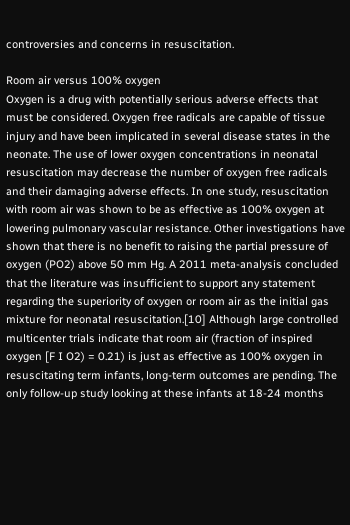controversies and concerns in resuscitation.

Room air versus 100% oxygen
Oxygen is a drug with potentially serious adverse effects that must be considered. Oxygen free radicals are capable of tissue injury and have been implicated in several disease states in the neonate. The use of lower oxygen concentrations in neonatal resuscitation may decrease the number of oxygen free radicals and their damaging adverse effects. In one study, resuscitation with room air was shown to be as effective as 100% oxygen at lowering pulmonary vascular resistance. Other investigations have shown that there is no benefit to raising the partial pressure of oxygen (PO2) above 50 mm Hg. A 2011 meta-analysis concluded that the literature was insufficient to support any statement regarding the superiority of oxygen or room air as the initial gas mixture for neonatal resuscitation.[10] Although large controlled multicenter trials indicate that room air (fraction of inspired oxygen [F I O2) = 0.21) is just as effective as 100% oxygen in resuscitating term infants, long-term outcomes are pending. The only follow-up study looking at these infants at 18-24 months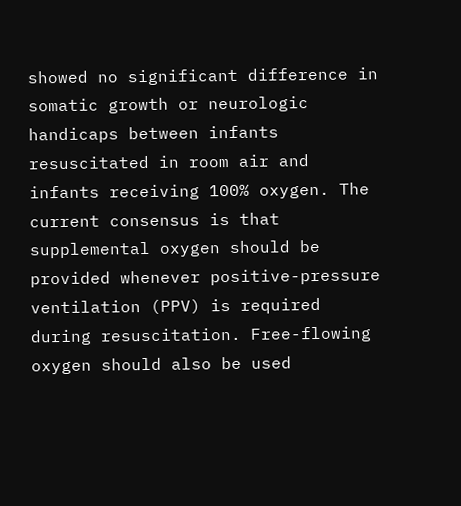showed no significant difference in somatic growth or neurologic handicaps between infants resuscitated in room air and infants receiving 100% oxygen. The current consensus is that supplemental oxygen should be provided whenever positive-pressure ventilation (PPV) is required during resuscitation. Free-flowing oxygen should also be used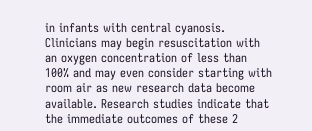in infants with central cyanosis. Clinicians may begin resuscitation with an oxygen concentration of less than 100% and may even consider starting with room air as new research data become available. Research studies indicate that the immediate outcomes of these 2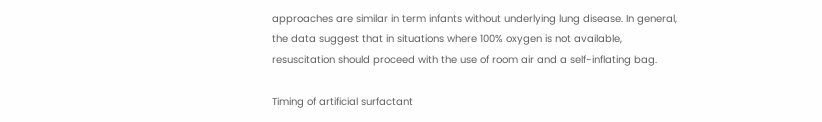approaches are similar in term infants without underlying lung disease. In general, the data suggest that in situations where 100% oxygen is not available, resuscitation should proceed with the use of room air and a self-inflating bag.

Timing of artificial surfactant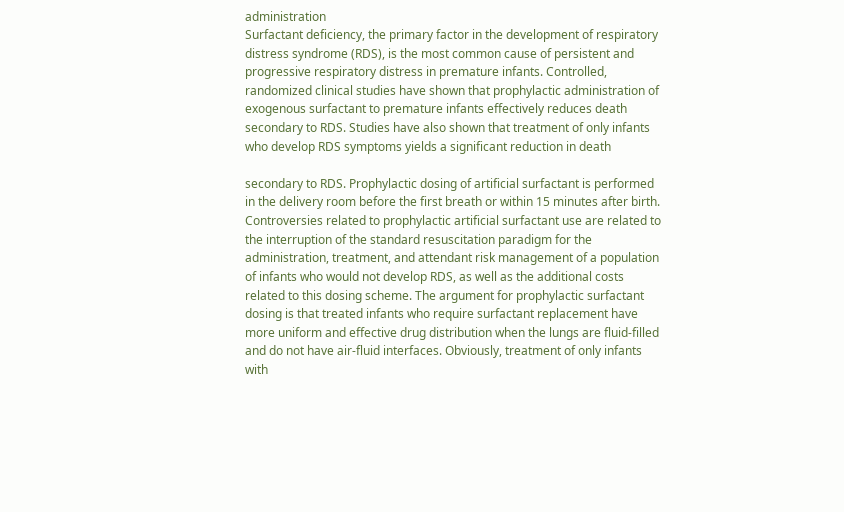administration
Surfactant deficiency, the primary factor in the development of respiratory distress syndrome (RDS), is the most common cause of persistent and progressive respiratory distress in premature infants. Controlled, randomized clinical studies have shown that prophylactic administration of exogenous surfactant to premature infants effectively reduces death secondary to RDS. Studies have also shown that treatment of only infants who develop RDS symptoms yields a significant reduction in death

secondary to RDS. Prophylactic dosing of artificial surfactant is performed in the delivery room before the first breath or within 15 minutes after birth. Controversies related to prophylactic artificial surfactant use are related to the interruption of the standard resuscitation paradigm for the administration, treatment, and attendant risk management of a population of infants who would not develop RDS, as well as the additional costs related to this dosing scheme. The argument for prophylactic surfactant dosing is that treated infants who require surfactant replacement have more uniform and effective drug distribution when the lungs are fluid-filled and do not have air-fluid interfaces. Obviously, treatment of only infants with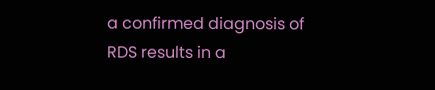a confirmed diagnosis of RDS results in a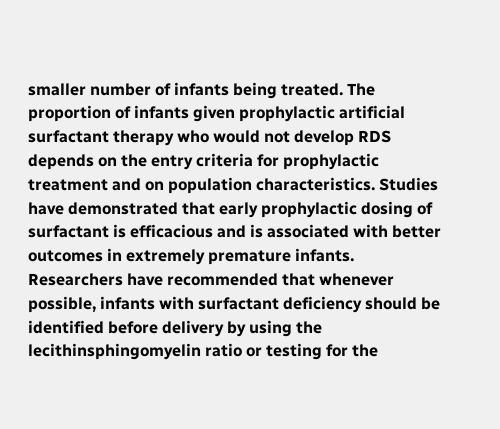smaller number of infants being treated. The proportion of infants given prophylactic artificial surfactant therapy who would not develop RDS depends on the entry criteria for prophylactic treatment and on population characteristics. Studies have demonstrated that early prophylactic dosing of surfactant is efficacious and is associated with better outcomes in extremely premature infants. Researchers have recommended that whenever possible, infants with surfactant deficiency should be identified before delivery by using the lecithinsphingomyelin ratio or testing for the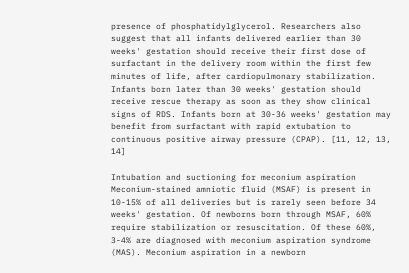presence of phosphatidylglycerol. Researchers also suggest that all infants delivered earlier than 30 weeks' gestation should receive their first dose of surfactant in the delivery room within the first few minutes of life, after cardiopulmonary stabilization. Infants born later than 30 weeks' gestation should receive rescue therapy as soon as they show clinical signs of RDS. Infants born at 30-36 weeks' gestation may benefit from surfactant with rapid extubation to continuous positive airway pressure (CPAP). [11, 12, 13, 14]

Intubation and suctioning for meconium aspiration
Meconium-stained amniotic fluid (MSAF) is present in 10-15% of all deliveries but is rarely seen before 34 weeks' gestation. Of newborns born through MSAF, 60% require stabilization or resuscitation. Of these 60%, 3-4% are diagnosed with meconium aspiration syndrome (MAS). Meconium aspiration in a newborn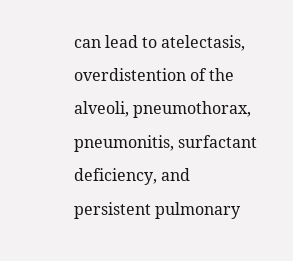can lead to atelectasis, overdistention of the alveoli, pneumothorax, pneumonitis, surfactant deficiency, and persistent pulmonary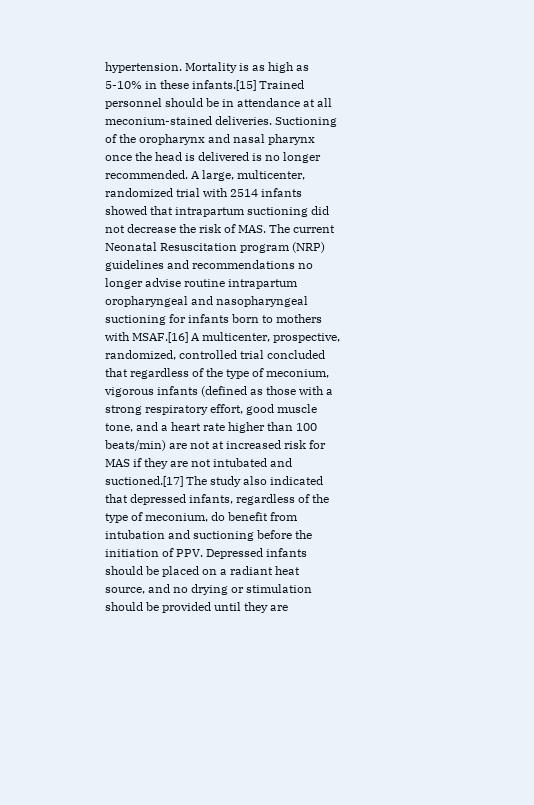hypertension. Mortality is as high as 5-10% in these infants.[15] Trained personnel should be in attendance at all meconium-stained deliveries. Suctioning of the oropharynx and nasal pharynx once the head is delivered is no longer recommended. A large, multicenter, randomized trial with 2514 infants showed that intrapartum suctioning did not decrease the risk of MAS. The current Neonatal Resuscitation program (NRP) guidelines and recommendations no longer advise routine intrapartum oropharyngeal and nasopharyngeal suctioning for infants born to mothers with MSAF.[16] A multicenter, prospective, randomized, controlled trial concluded that regardless of the type of meconium, vigorous infants (defined as those with a strong respiratory effort, good muscle tone, and a heart rate higher than 100 beats/min) are not at increased risk for MAS if they are not intubated and suctioned.[17] The study also indicated that depressed infants, regardless of the type of meconium, do benefit from intubation and suctioning before the initiation of PPV. Depressed infants should be placed on a radiant heat source, and no drying or stimulation should be provided until they are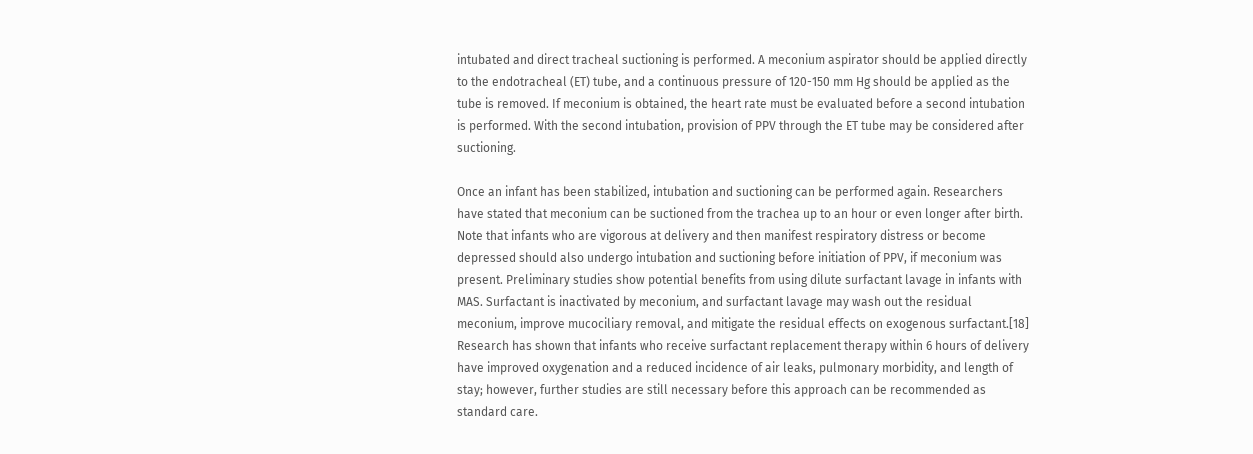intubated and direct tracheal suctioning is performed. A meconium aspirator should be applied directly to the endotracheal (ET) tube, and a continuous pressure of 120-150 mm Hg should be applied as the tube is removed. If meconium is obtained, the heart rate must be evaluated before a second intubation is performed. With the second intubation, provision of PPV through the ET tube may be considered after suctioning.

Once an infant has been stabilized, intubation and suctioning can be performed again. Researchers have stated that meconium can be suctioned from the trachea up to an hour or even longer after birth. Note that infants who are vigorous at delivery and then manifest respiratory distress or become depressed should also undergo intubation and suctioning before initiation of PPV, if meconium was present. Preliminary studies show potential benefits from using dilute surfactant lavage in infants with MAS. Surfactant is inactivated by meconium, and surfactant lavage may wash out the residual meconium, improve mucociliary removal, and mitigate the residual effects on exogenous surfactant.[18] Research has shown that infants who receive surfactant replacement therapy within 6 hours of delivery have improved oxygenation and a reduced incidence of air leaks, pulmonary morbidity, and length of stay; however, further studies are still necessary before this approach can be recommended as standard care.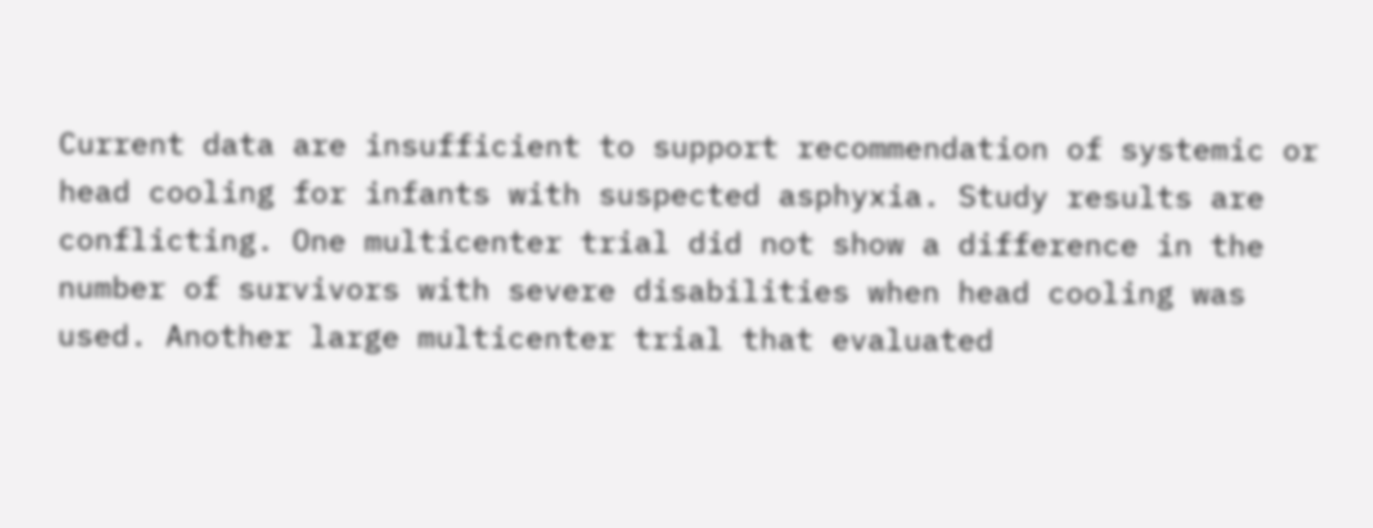Current data are insufficient to support recommendation of systemic or head cooling for infants with suspected asphyxia. Study results are conflicting. One multicenter trial did not show a difference in the number of survivors with severe disabilities when head cooling was used. Another large multicenter trial that evaluated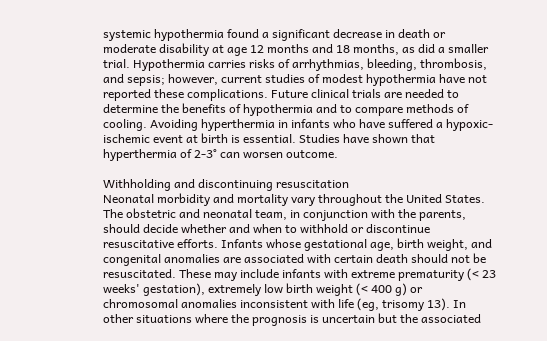systemic hypothermia found a significant decrease in death or moderate disability at age 12 months and 18 months, as did a smaller trial. Hypothermia carries risks of arrhythmias, bleeding, thrombosis, and sepsis; however, current studies of modest hypothermia have not reported these complications. Future clinical trials are needed to determine the benefits of hypothermia and to compare methods of cooling. Avoiding hyperthermia in infants who have suffered a hypoxic-ischemic event at birth is essential. Studies have shown that hyperthermia of 2-3° can worsen outcome.

Withholding and discontinuing resuscitation
Neonatal morbidity and mortality vary throughout the United States. The obstetric and neonatal team, in conjunction with the parents, should decide whether and when to withhold or discontinue resuscitative efforts. Infants whose gestational age, birth weight, and congenital anomalies are associated with certain death should not be resuscitated. These may include infants with extreme prematurity (< 23 weeks' gestation), extremely low birth weight (< 400 g) or chromosomal anomalies inconsistent with life (eg, trisomy 13). In other situations where the prognosis is uncertain but the associated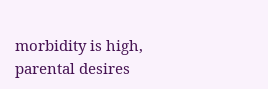morbidity is high, parental desires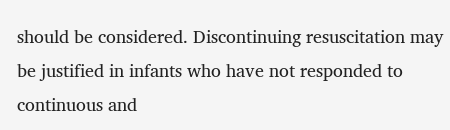should be considered. Discontinuing resuscitation may be justified in infants who have not responded to continuous and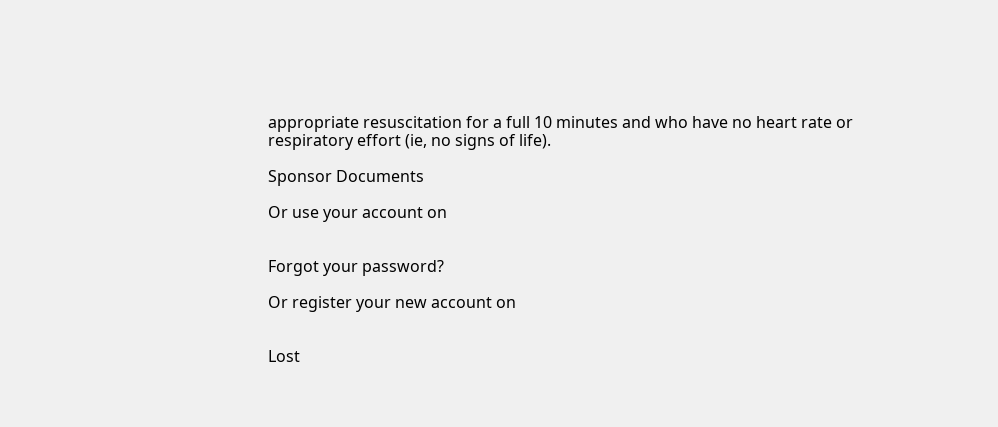appropriate resuscitation for a full 10 minutes and who have no heart rate or respiratory effort (ie, no signs of life).

Sponsor Documents

Or use your account on


Forgot your password?

Or register your new account on


Lost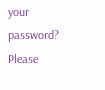your password? Please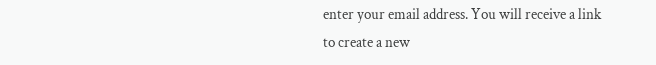enter your email address. You will receive a link to create a new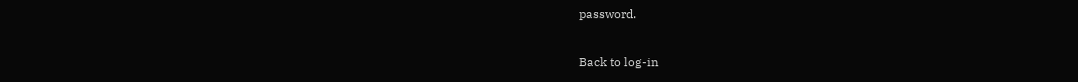password.

Back to log-in